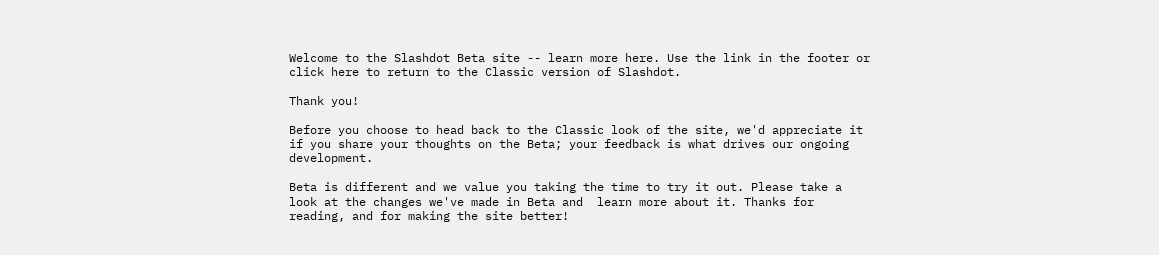Welcome to the Slashdot Beta site -- learn more here. Use the link in the footer or click here to return to the Classic version of Slashdot.

Thank you!

Before you choose to head back to the Classic look of the site, we'd appreciate it if you share your thoughts on the Beta; your feedback is what drives our ongoing development.

Beta is different and we value you taking the time to try it out. Please take a look at the changes we've made in Beta and  learn more about it. Thanks for reading, and for making the site better!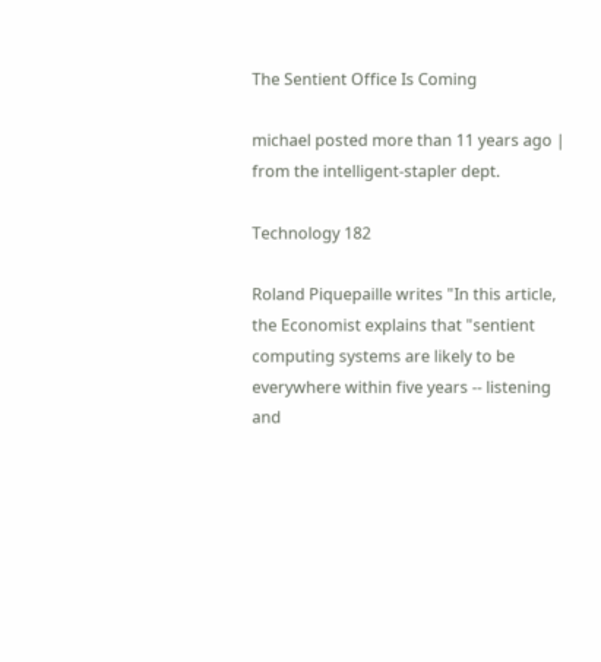The Sentient Office Is Coming

michael posted more than 11 years ago | from the intelligent-stapler dept.

Technology 182

Roland Piquepaille writes "In this article, the Economist explains that "sentient computing systems are likely to be everywhere within five years -- listening and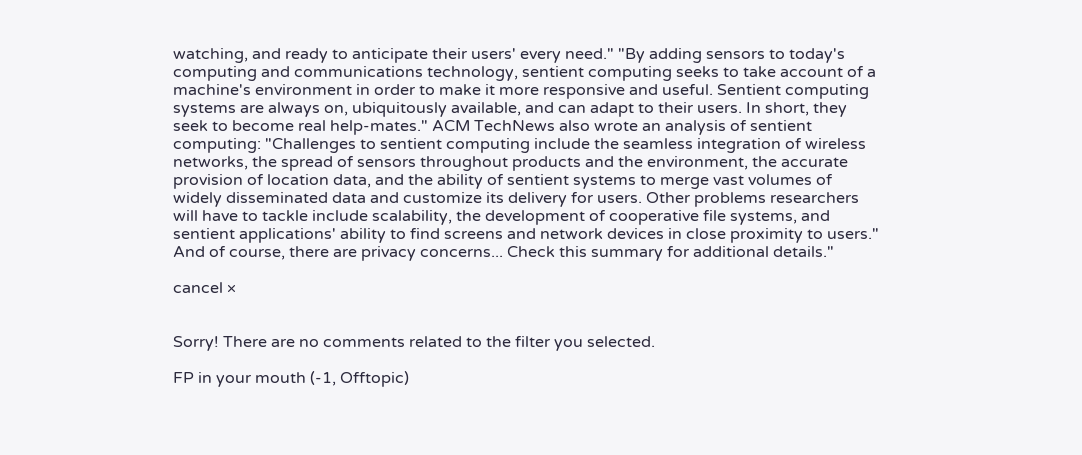watching, and ready to anticipate their users' every need." "By adding sensors to today's computing and communications technology, sentient computing seeks to take account of a machine's environment in order to make it more responsive and useful. Sentient computing systems are always on, ubiquitously available, and can adapt to their users. In short, they seek to become real help-mates." ACM TechNews also wrote an analysis of sentient computing: "Challenges to sentient computing include the seamless integration of wireless networks, the spread of sensors throughout products and the environment, the accurate provision of location data, and the ability of sentient systems to merge vast volumes of widely disseminated data and customize its delivery for users. Other problems researchers will have to tackle include scalability, the development of cooperative file systems, and sentient applications' ability to find screens and network devices in close proximity to users." And of course, there are privacy concerns... Check this summary for additional details."

cancel ×


Sorry! There are no comments related to the filter you selected.

FP in your mouth (-1, Offtopic)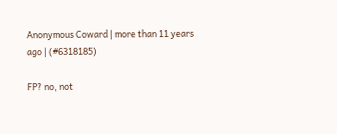Anonymous Coward | more than 11 years ago | (#6318185)

FP? no, not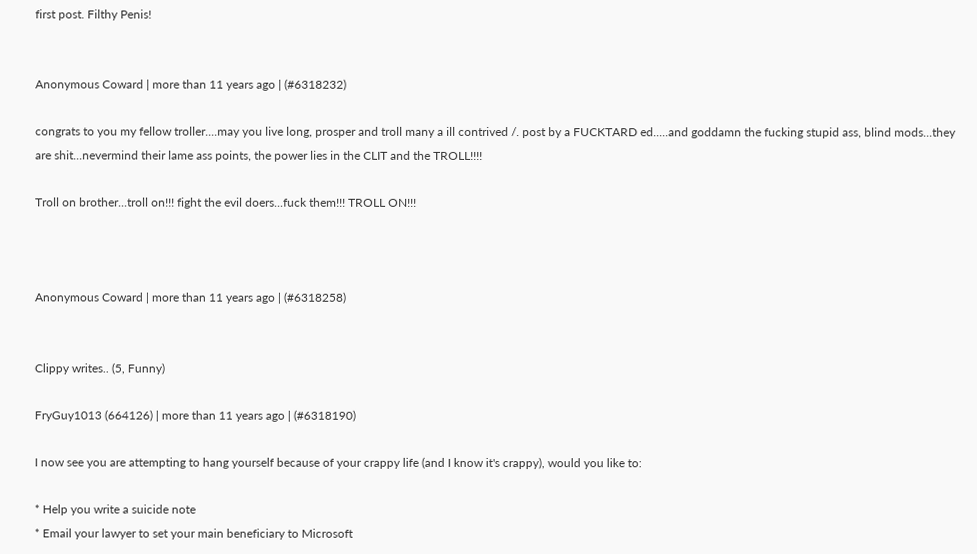first post. Filthy Penis!


Anonymous Coward | more than 11 years ago | (#6318232)

congrats to you my fellow troller....may you live long, prosper and troll many a ill contrived /. post by a FUCKTARD ed.....and goddamn the fucking stupid ass, blind mods...they are shit...nevermind their lame ass points, the power lies in the CLIT and the TROLL!!!!

Troll on brother...troll on!!! fight the evil doers...fuck them!!! TROLL ON!!!



Anonymous Coward | more than 11 years ago | (#6318258)


Clippy writes.. (5, Funny)

FryGuy1013 (664126) | more than 11 years ago | (#6318190)

I now see you are attempting to hang yourself because of your crappy life (and I know it's crappy), would you like to:

* Help you write a suicide note
* Email your lawyer to set your main beneficiary to Microsoft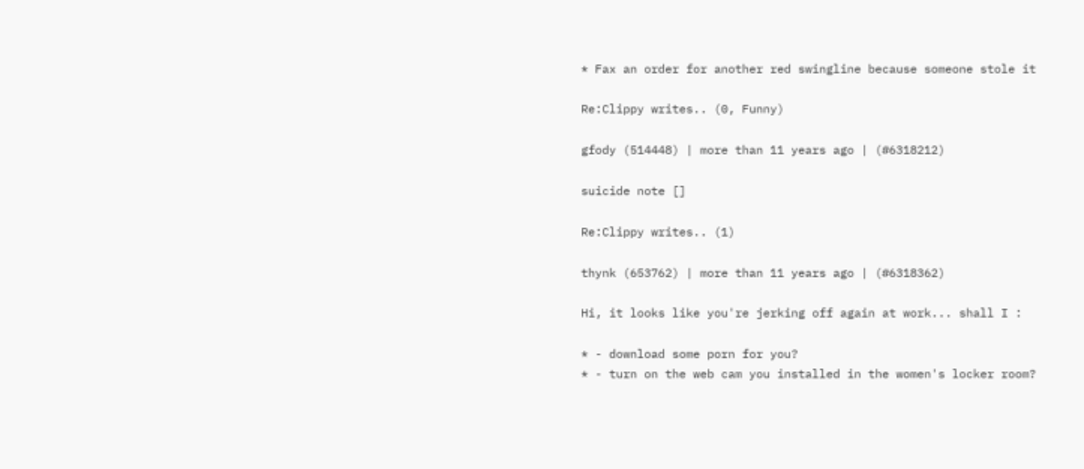* Fax an order for another red swingline because someone stole it

Re:Clippy writes.. (0, Funny)

gfody (514448) | more than 11 years ago | (#6318212)

suicide note []

Re:Clippy writes.. (1)

thynk (653762) | more than 11 years ago | (#6318362)

Hi, it looks like you're jerking off again at work... shall I :

* - download some porn for you?
* - turn on the web cam you installed in the women's locker room?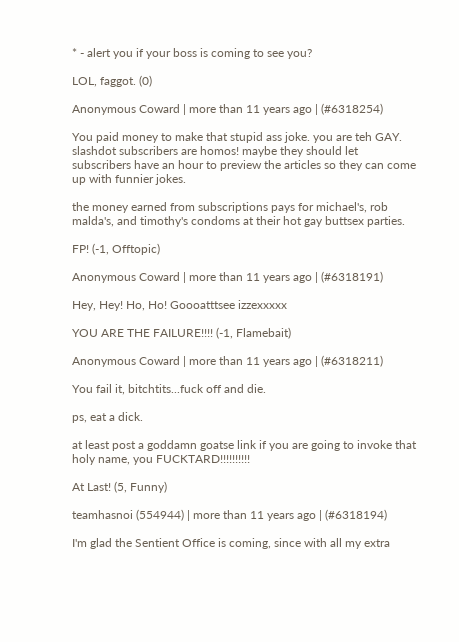* - alert you if your boss is coming to see you?

LOL, faggot. (0)

Anonymous Coward | more than 11 years ago | (#6318254)

You paid money to make that stupid ass joke. you are teh GAY. slashdot subscribers are homos! maybe they should let subscribers have an hour to preview the articles so they can come up with funnier jokes.

the money earned from subscriptions pays for michael's, rob malda's, and timothy's condoms at their hot gay buttsex parties.

FP! (-1, Offtopic)

Anonymous Coward | more than 11 years ago | (#6318191)

Hey, Hey! Ho, Ho! Goooatttsee izzexxxxx

YOU ARE THE FAILURE!!!! (-1, Flamebait)

Anonymous Coward | more than 11 years ago | (#6318211)

You fail it, bitchtits...fuck off and die.

ps, eat a dick.

at least post a goddamn goatse link if you are going to invoke that holy name, you FUCKTARD!!!!!!!!!!

At Last! (5, Funny)

teamhasnoi (554944) | more than 11 years ago | (#6318194)

I'm glad the Sentient Office is coming, since with all my extra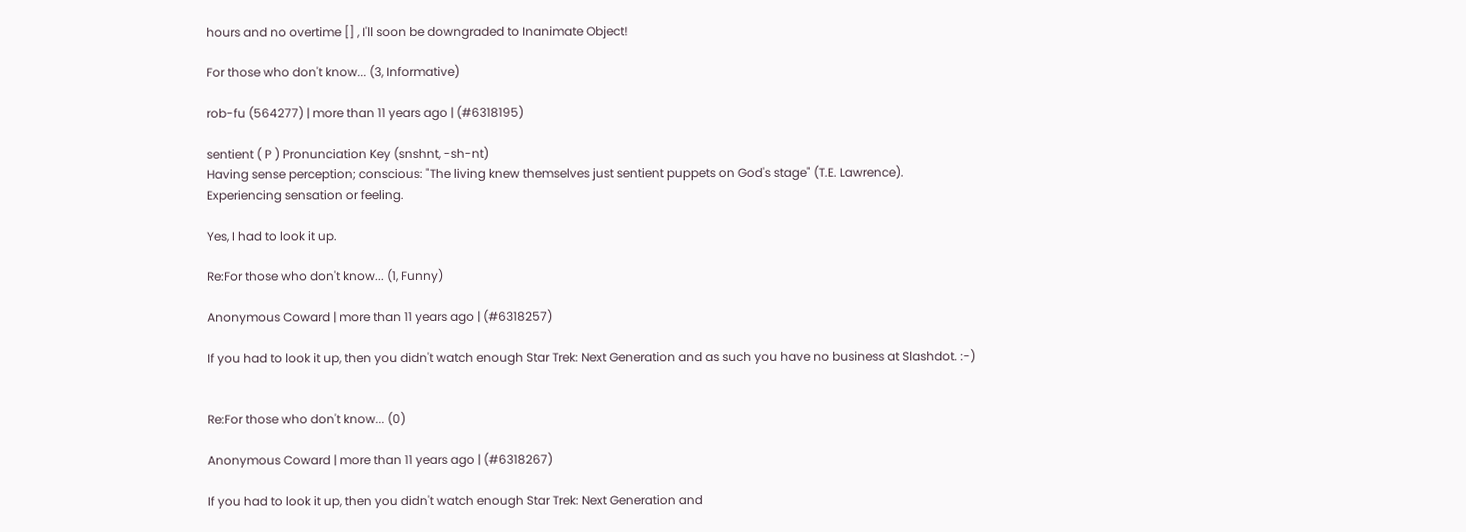hours and no overtime [] , I'll soon be downgraded to Inanimate Object!

For those who don't know... (3, Informative)

rob-fu (564277) | more than 11 years ago | (#6318195)

sentient ( P ) Pronunciation Key (snshnt, -sh-nt)
Having sense perception; conscious: "The living knew themselves just sentient puppets on God's stage" (T.E. Lawrence).
Experiencing sensation or feeling.

Yes, I had to look it up.

Re:For those who don't know... (1, Funny)

Anonymous Coward | more than 11 years ago | (#6318257)

If you had to look it up, then you didn't watch enough Star Trek: Next Generation and as such you have no business at Slashdot. :-)


Re:For those who don't know... (0)

Anonymous Coward | more than 11 years ago | (#6318267)

If you had to look it up, then you didn't watch enough Star Trek: Next Generation and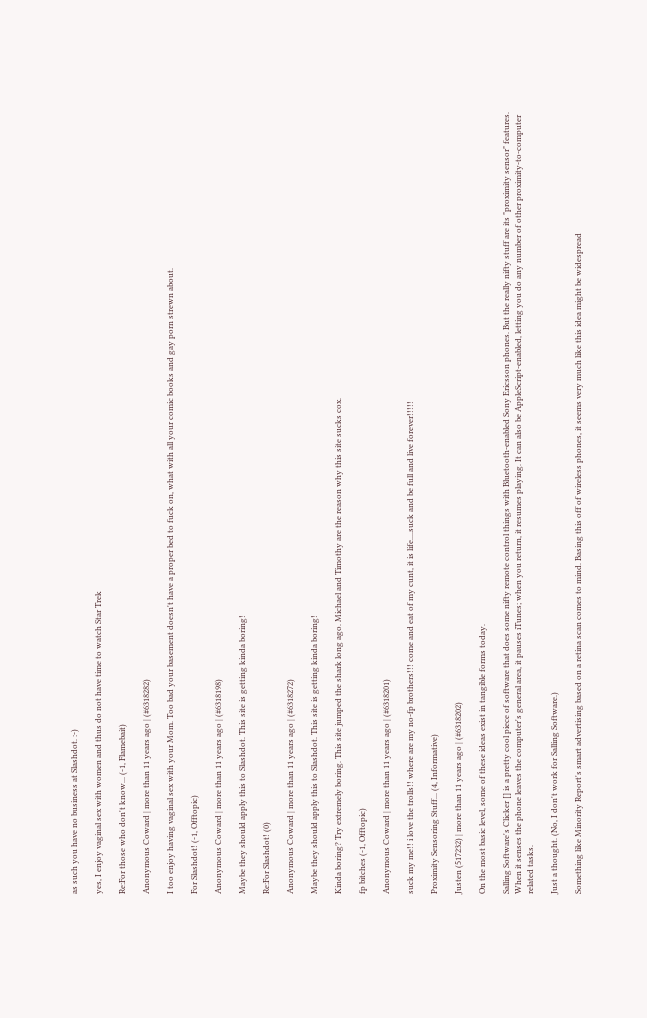as such you have no business at Slashdot. :-)

yes, I enjoy vaginal sex with women and thus do not have time to watch Star Trek

Re:For those who don't know... (-1, Flamebait)

Anonymous Coward | more than 11 years ago | (#6318282)

I too enjoy having vaginal sex with your Mom. Too bad your basement doesn't have a proper bed to fuck on, what with all your comic books and gay porn strewn about.

For Slashdot! (-1, Offtopic)

Anonymous Coward | more than 11 years ago | (#6318198)

Maybe they should apply this to Slashdot. This site is getting kinda boring!

Re:For Slashdot! (0)

Anonymous Coward | more than 11 years ago | (#6318272)

Maybe they should apply this to Slashdot. This site is getting kinda boring!

Kinda boring? Try extremely boring. This site jumped the shark long ago. Michael and Timothy are the reason why this site sucks cox.

fp bitches (-1, Offtopic)

Anonymous Coward | more than 11 years ago | (#6318201)

suck my me!! i love the trolls!! where are my no-fp brothers!!! come and eat of my cunt, it is life....suck and be full and live forever!!!!!

Proximity Sensoring Stuff... (4, Informative)

Justen (517232) | more than 11 years ago | (#6318202)

On the most basic level, some of these ideas exist in tangible forms today.

Salling Software's Clicker [] is a pretty cool piece of software that does some nifty remote control things with Bluetooth-enabled Sony Ericsson phones. But the really nifty stuff are its "proximity sensor" features. When it senses the phone leaves the computer's general area, it pauses iTunes; when you return, it resumes playing. It can also be AppleScript-enabled, letting you do any number of other proximity-to-computer related tasks.

Just a thought. (No, I don't work for Salling Software.)

Something like Minority Report's smart advertising based on a retina scan comes to mind. Basing this off of wireless phones, it seems very much like this idea might be widespread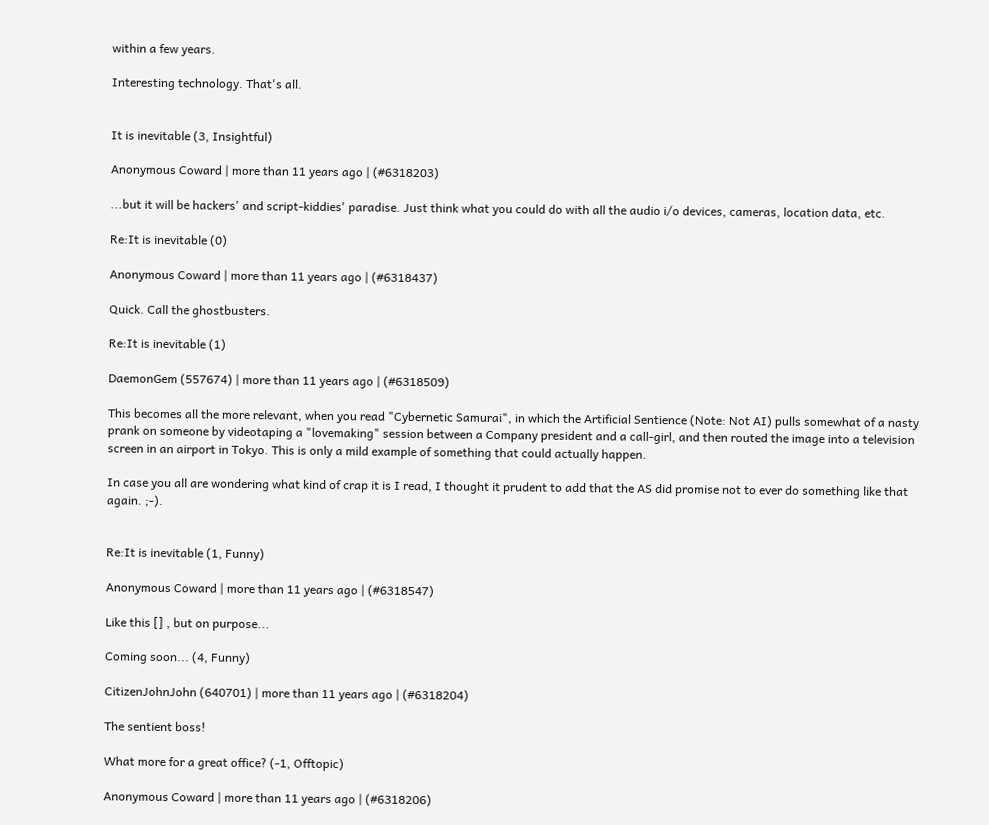within a few years.

Interesting technology. That's all.


It is inevitable (3, Insightful)

Anonymous Coward | more than 11 years ago | (#6318203)

...but it will be hackers' and script-kiddies' paradise. Just think what you could do with all the audio i/o devices, cameras, location data, etc.

Re:It is inevitable (0)

Anonymous Coward | more than 11 years ago | (#6318437)

Quick. Call the ghostbusters.

Re:It is inevitable (1)

DaemonGem (557674) | more than 11 years ago | (#6318509)

This becomes all the more relevant, when you read "Cybernetic Samurai", in which the Artificial Sentience (Note: Not AI) pulls somewhat of a nasty prank on someone by videotaping a "lovemaking" session between a Company president and a call-girl, and then routed the image into a television screen in an airport in Tokyo. This is only a mild example of something that could actually happen.

In case you all are wondering what kind of crap it is I read, I thought it prudent to add that the AS did promise not to ever do something like that again. ;-).


Re:It is inevitable (1, Funny)

Anonymous Coward | more than 11 years ago | (#6318547)

Like this [] , but on purpose...

Coming soon... (4, Funny)

CitizenJohnJohn (640701) | more than 11 years ago | (#6318204)

The sentient boss!

What more for a great office? (-1, Offtopic)

Anonymous Coward | more than 11 years ago | (#6318206)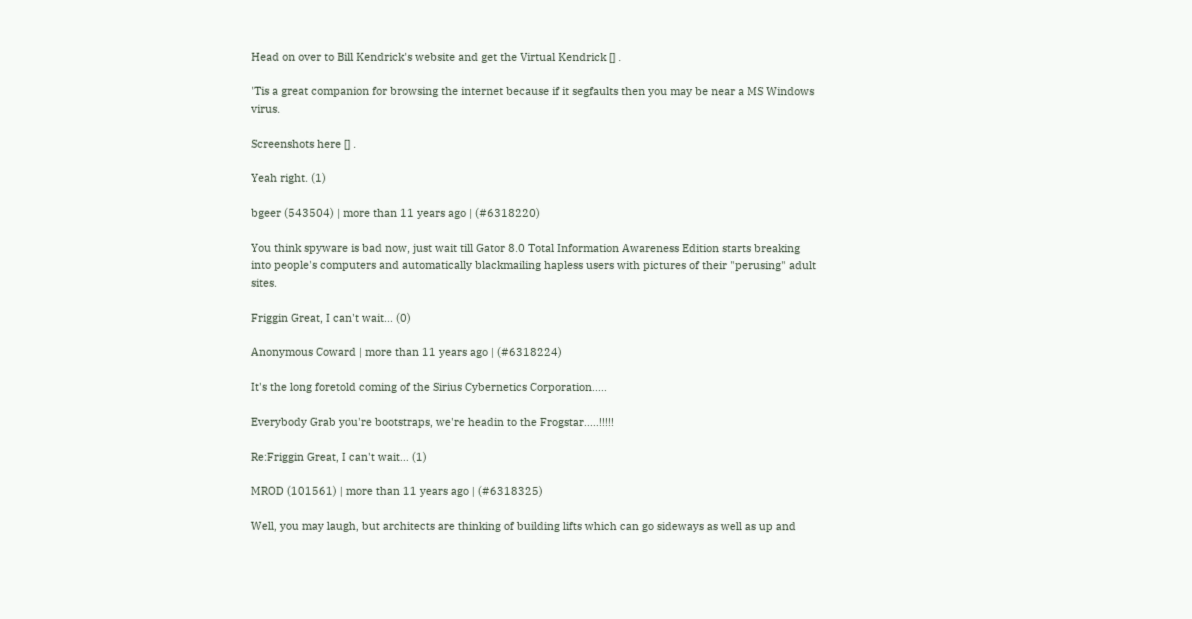Head on over to Bill Kendrick's website and get the Virtual Kendrick [] .

'Tis a great companion for browsing the internet because if it segfaults then you may be near a MS Windows virus.

Screenshots here [] .

Yeah right. (1)

bgeer (543504) | more than 11 years ago | (#6318220)

You think spyware is bad now, just wait till Gator 8.0 Total Information Awareness Edition starts breaking into people's computers and automatically blackmailing hapless users with pictures of their "perusing" adult sites.

Friggin Great, I can't wait... (0)

Anonymous Coward | more than 11 years ago | (#6318224)

It's the long foretold coming of the Sirius Cybernetics Corporation.....

Everybody Grab you're bootstraps, we're headin to the Frogstar.....!!!!!

Re:Friggin Great, I can't wait... (1)

MROD (101561) | more than 11 years ago | (#6318325)

Well, you may laugh, but architects are thinking of building lifts which can go sideways as well as up and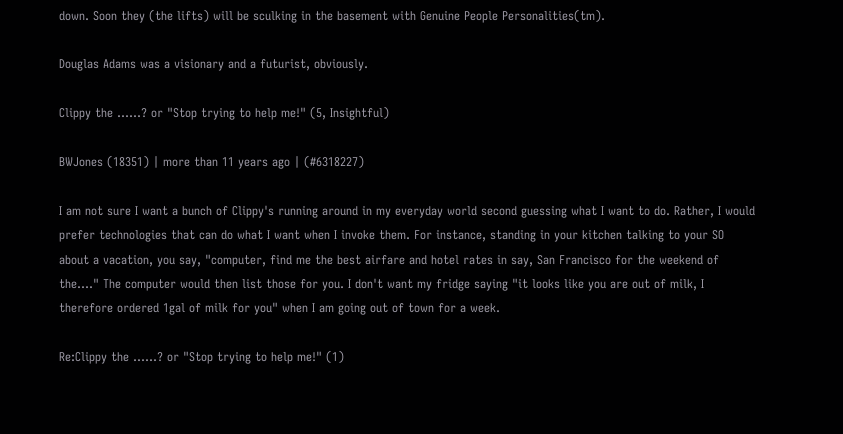down. Soon they (the lifts) will be sculking in the basement with Genuine People Personalities(tm).

Douglas Adams was a visionary and a futurist, obviously.

Clippy the ......? or "Stop trying to help me!" (5, Insightful)

BWJones (18351) | more than 11 years ago | (#6318227)

I am not sure I want a bunch of Clippy's running around in my everyday world second guessing what I want to do. Rather, I would prefer technologies that can do what I want when I invoke them. For instance, standing in your kitchen talking to your SO about a vacation, you say, "computer, find me the best airfare and hotel rates in say, San Francisco for the weekend of the...." The computer would then list those for you. I don't want my fridge saying "it looks like you are out of milk, I therefore ordered 1gal of milk for you" when I am going out of town for a week.

Re:Clippy the ......? or "Stop trying to help me!" (1)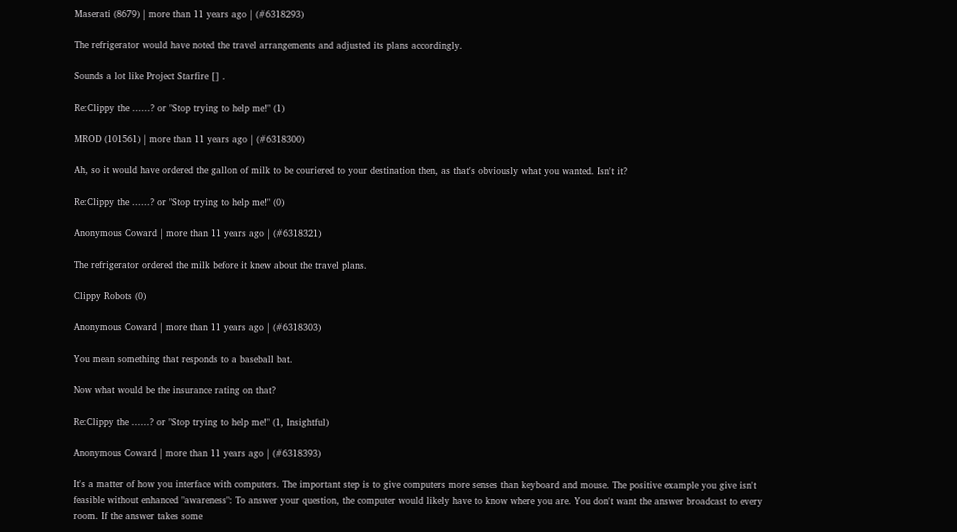Maserati (8679) | more than 11 years ago | (#6318293)

The refrigerator would have noted the travel arrangements and adjusted its plans accordingly.

Sounds a lot like Project Starfire [] .

Re:Clippy the ......? or "Stop trying to help me!" (1)

MROD (101561) | more than 11 years ago | (#6318300)

Ah, so it would have ordered the gallon of milk to be couriered to your destination then, as that's obviously what you wanted. Isn't it?

Re:Clippy the ......? or "Stop trying to help me!" (0)

Anonymous Coward | more than 11 years ago | (#6318321)

The refrigerator ordered the milk before it knew about the travel plans.

Clippy Robots (0)

Anonymous Coward | more than 11 years ago | (#6318303)

You mean something that responds to a baseball bat.

Now what would be the insurance rating on that?

Re:Clippy the ......? or "Stop trying to help me!" (1, Insightful)

Anonymous Coward | more than 11 years ago | (#6318393)

It's a matter of how you interface with computers. The important step is to give computers more senses than keyboard and mouse. The positive example you give isn't feasible without enhanced "awareness": To answer your question, the computer would likely have to know where you are. You don't want the answer broadcast to every room. If the answer takes some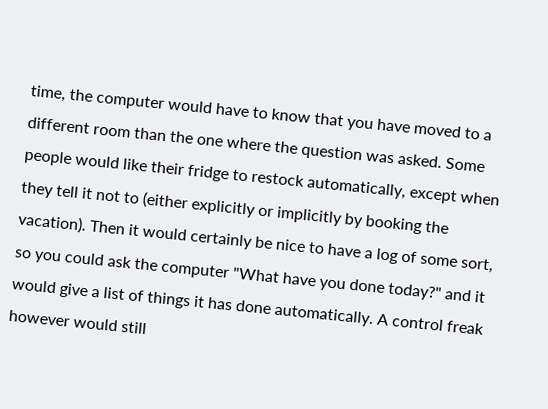time, the computer would have to know that you have moved to a different room than the one where the question was asked. Some people would like their fridge to restock automatically, except when they tell it not to (either explicitly or implicitly by booking the vacation). Then it would certainly be nice to have a log of some sort, so you could ask the computer "What have you done today?" and it would give a list of things it has done automatically. A control freak however would still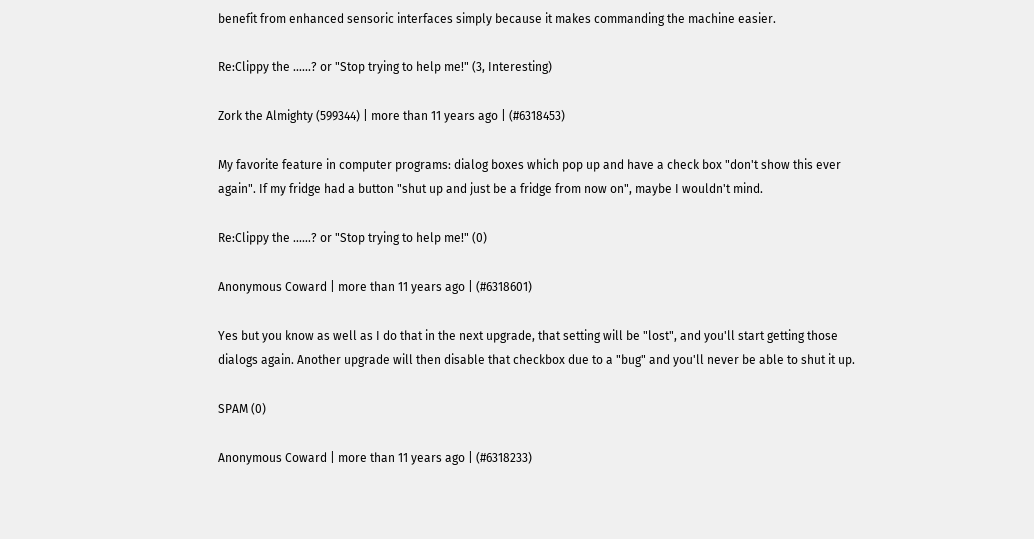benefit from enhanced sensoric interfaces simply because it makes commanding the machine easier.

Re:Clippy the ......? or "Stop trying to help me!" (3, Interesting)

Zork the Almighty (599344) | more than 11 years ago | (#6318453)

My favorite feature in computer programs: dialog boxes which pop up and have a check box "don't show this ever again". If my fridge had a button "shut up and just be a fridge from now on", maybe I wouldn't mind.

Re:Clippy the ......? or "Stop trying to help me!" (0)

Anonymous Coward | more than 11 years ago | (#6318601)

Yes but you know as well as I do that in the next upgrade, that setting will be "lost", and you'll start getting those dialogs again. Another upgrade will then disable that checkbox due to a "bug" and you'll never be able to shut it up.

SPAM (0)

Anonymous Coward | more than 11 years ago | (#6318233)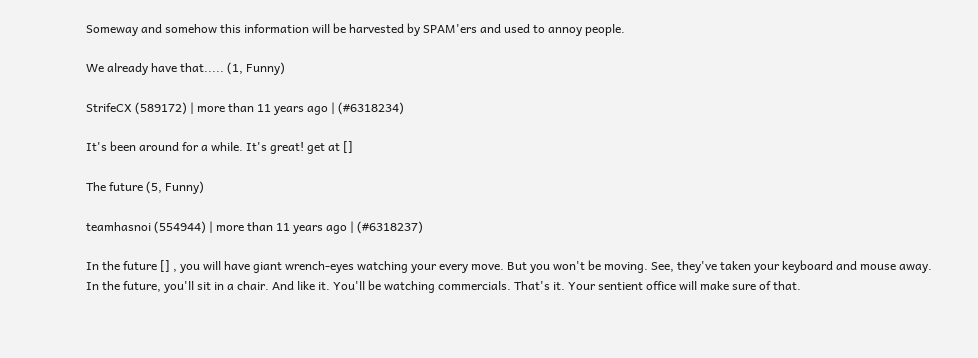Someway and somehow this information will be harvested by SPAM'ers and used to annoy people.

We already have that..... (1, Funny)

StrifeCX (589172) | more than 11 years ago | (#6318234)

It's been around for a while. It's great! get at []

The future (5, Funny)

teamhasnoi (554944) | more than 11 years ago | (#6318237)

In the future [] , you will have giant wrench-eyes watching your every move. But you won't be moving. See, they've taken your keyboard and mouse away. In the future, you'll sit in a chair. And like it. You'll be watching commercials. That's it. Your sentient office will make sure of that.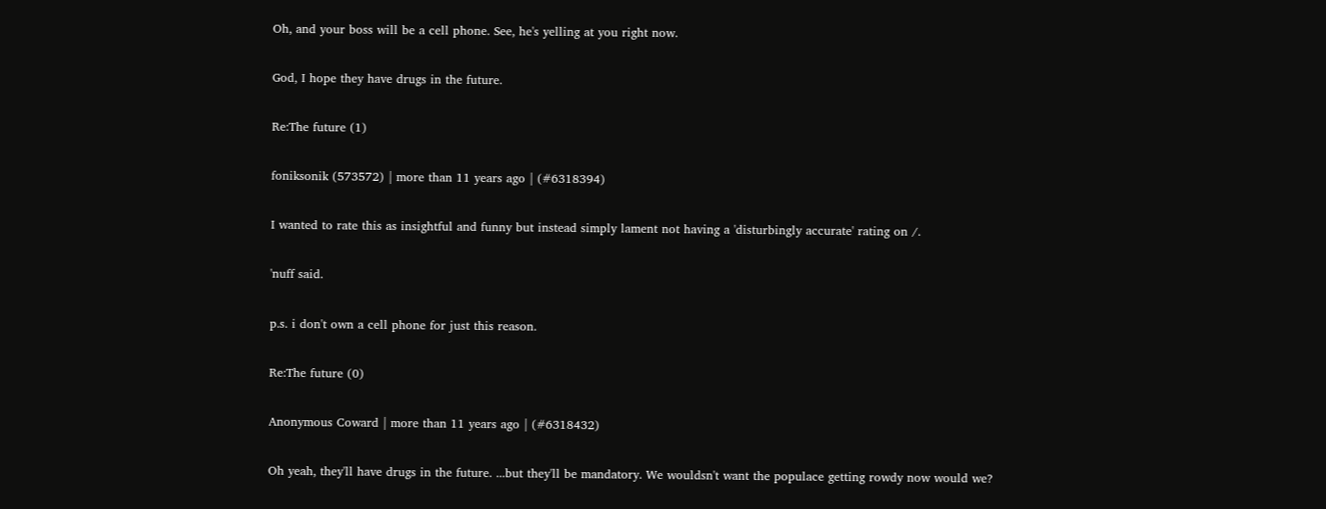Oh, and your boss will be a cell phone. See, he's yelling at you right now.

God, I hope they have drugs in the future.

Re:The future (1)

foniksonik (573572) | more than 11 years ago | (#6318394)

I wanted to rate this as insightful and funny but instead simply lament not having a 'disturbingly accurate' rating on /.

'nuff said.

p.s. i don't own a cell phone for just this reason.

Re:The future (0)

Anonymous Coward | more than 11 years ago | (#6318432)

Oh yeah, they'll have drugs in the future. ...but they'll be mandatory. We wouldsn't want the populace getting rowdy now would we?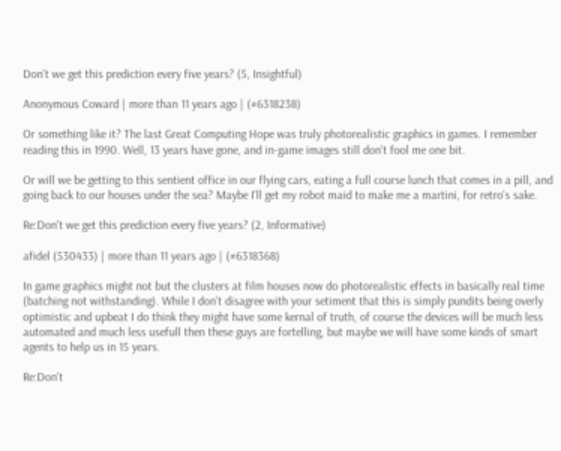Don't we get this prediction every five years? (5, Insightful)

Anonymous Coward | more than 11 years ago | (#6318238)

Or something like it? The last Great Computing Hope was truly photorealistic graphics in games. I remember reading this in 1990. Well, 13 years have gone, and in-game images still don't fool me one bit.

Or will we be getting to this sentient office in our flying cars, eating a full course lunch that comes in a pill, and going back to our houses under the sea? Maybe I'll get my robot maid to make me a martini, for retro's sake.

Re:Don't we get this prediction every five years? (2, Informative)

afidel (530433) | more than 11 years ago | (#6318368)

In game graphics might not but the clusters at film houses now do photorealistic effects in basically real time (batching not withstanding). While I don't disagree with your setiment that this is simply pundits being overly optimistic and upbeat I do think they might have some kernal of truth, of course the devices will be much less automated and much less usefull then these guys are fortelling, but maybe we will have some kinds of smart agents to help us in 15 years.

Re:Don't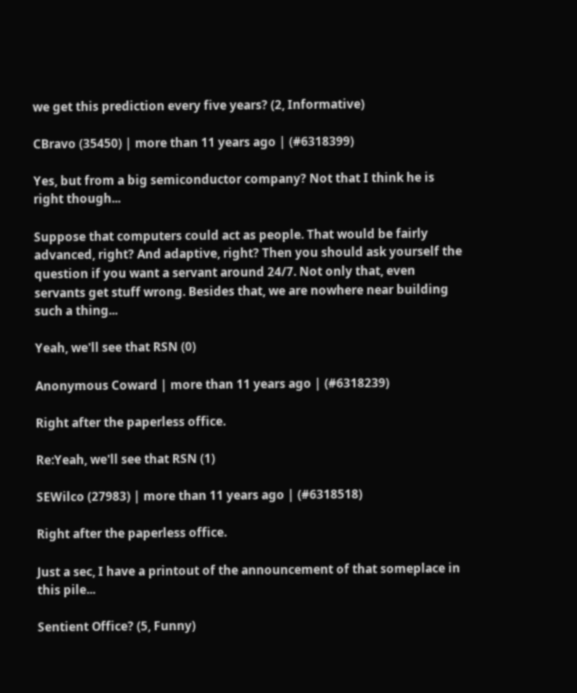we get this prediction every five years? (2, Informative)

CBravo (35450) | more than 11 years ago | (#6318399)

Yes, but from a big semiconductor company? Not that I think he is right though...

Suppose that computers could act as people. That would be fairly advanced, right? And adaptive, right? Then you should ask yourself the question if you want a servant around 24/7. Not only that, even servants get stuff wrong. Besides that, we are nowhere near building such a thing...

Yeah, we'll see that RSN (0)

Anonymous Coward | more than 11 years ago | (#6318239)

Right after the paperless office.

Re:Yeah, we'll see that RSN (1)

SEWilco (27983) | more than 11 years ago | (#6318518)

Right after the paperless office.

Just a sec, I have a printout of the announcement of that someplace in this pile...

Sentient Office? (5, Funny)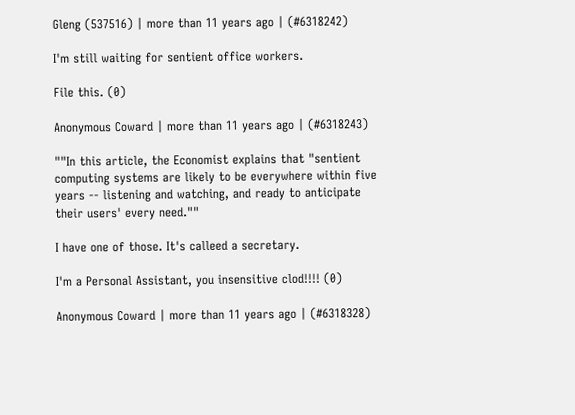Gleng (537516) | more than 11 years ago | (#6318242)

I'm still waiting for sentient office workers.

File this. (0)

Anonymous Coward | more than 11 years ago | (#6318243)

""In this article, the Economist explains that "sentient computing systems are likely to be everywhere within five years -- listening and watching, and ready to anticipate their users' every need.""

I have one of those. It's calleed a secretary.

I'm a Personal Assistant, you insensitive clod!!!! (0)

Anonymous Coward | more than 11 years ago | (#6318328)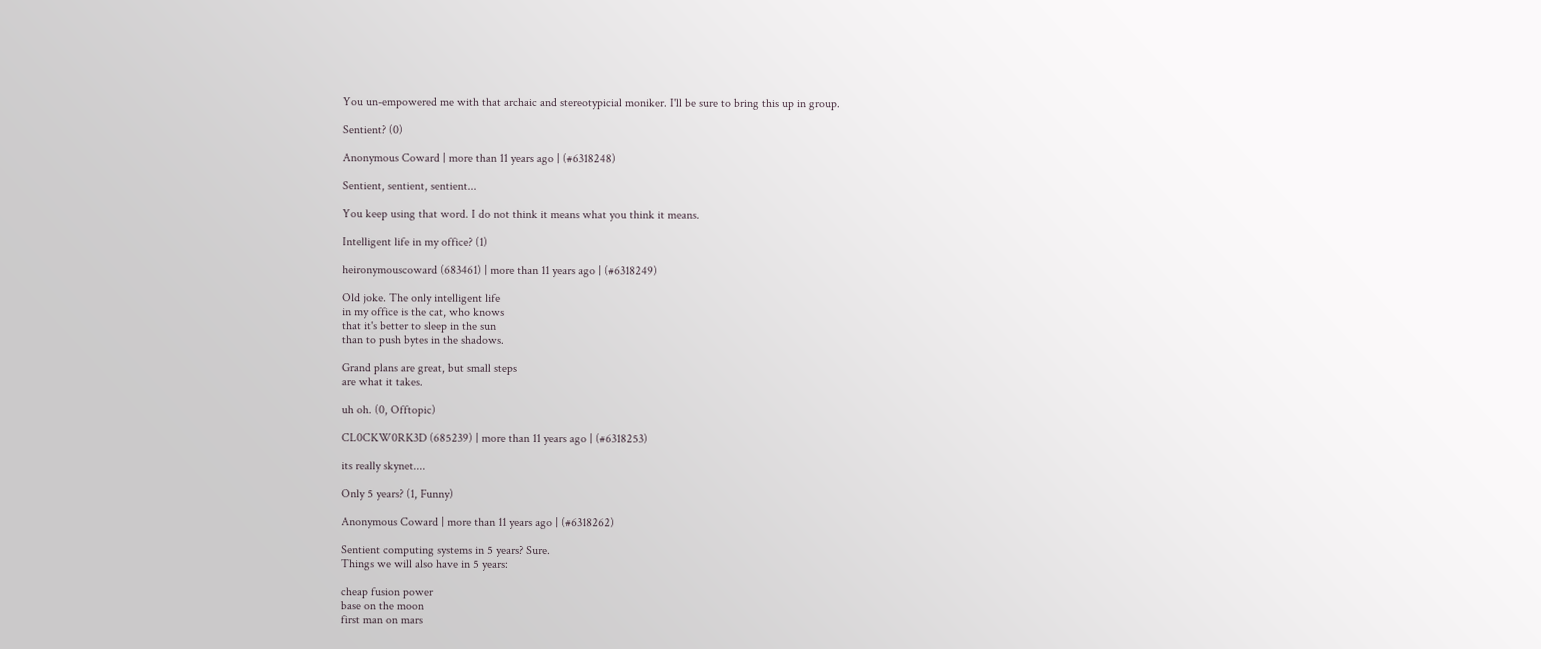You un-empowered me with that archaic and stereotypicial moniker. I'll be sure to bring this up in group.

Sentient? (0)

Anonymous Coward | more than 11 years ago | (#6318248)

Sentient, sentient, sentient...

You keep using that word. I do not think it means what you think it means.

Intelligent life in my office? (1)

heironymouscoward (683461) | more than 11 years ago | (#6318249)

Old joke. The only intelligent life
in my office is the cat, who knows
that it's better to sleep in the sun
than to push bytes in the shadows.

Grand plans are great, but small steps
are what it takes.

uh oh. (0, Offtopic)

CL0CKW0RK3D (685239) | more than 11 years ago | (#6318253)

its really skynet....

Only 5 years? (1, Funny)

Anonymous Coward | more than 11 years ago | (#6318262)

Sentient computing systems in 5 years? Sure.
Things we will also have in 5 years:

cheap fusion power
base on the moon
first man on mars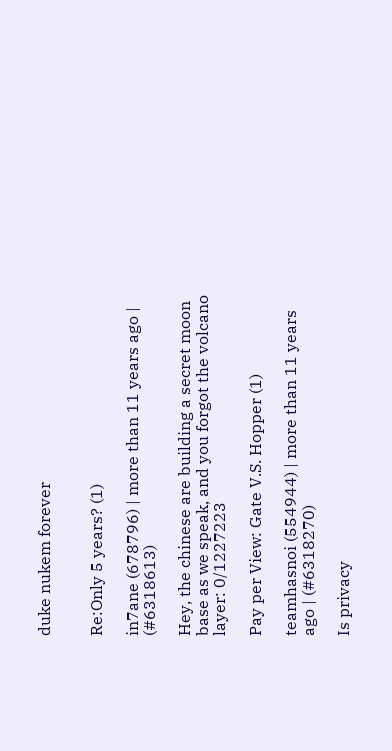duke nukem forever


Re:Only 5 years? (1)

in7ane (678796) | more than 11 years ago | (#6318613)

Hey, the chinese are building a secret moon base as we speak, and you forgot the volcano layer: 0/1227223

Pay per View: Gate V.S. Hopper (1)

teamhasnoi (554944) | more than 11 years ago | (#6318270)

Is privacy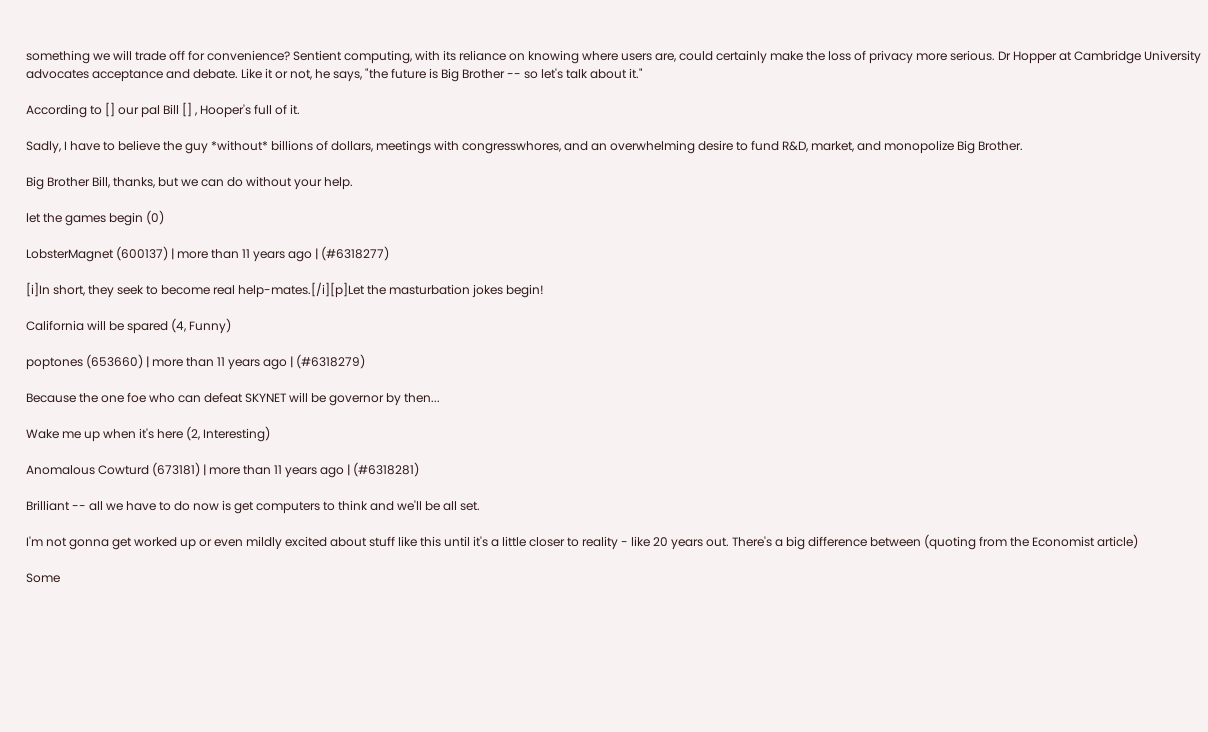something we will trade off for convenience? Sentient computing, with its reliance on knowing where users are, could certainly make the loss of privacy more serious. Dr Hopper at Cambridge University advocates acceptance and debate. Like it or not, he says, "the future is Big Brother -- so let's talk about it."

According to [] our pal Bill [] , Hooper's full of it.

Sadly, I have to believe the guy *without* billions of dollars, meetings with congresswhores, and an overwhelming desire to fund R&D, market, and monopolize Big Brother.

Big Brother Bill, thanks, but we can do without your help.

let the games begin (0)

LobsterMagnet (600137) | more than 11 years ago | (#6318277)

[i]In short, they seek to become real help-mates.[/i][p]Let the masturbation jokes begin!

California will be spared (4, Funny)

poptones (653660) | more than 11 years ago | (#6318279)

Because the one foe who can defeat SKYNET will be governor by then...

Wake me up when it's here (2, Interesting)

Anomalous Cowturd (673181) | more than 11 years ago | (#6318281)

Brilliant -- all we have to do now is get computers to think and we'll be all set.

I'm not gonna get worked up or even mildly excited about stuff like this until it's a little closer to reality - like 20 years out. There's a big difference between (quoting from the Economist article)

Some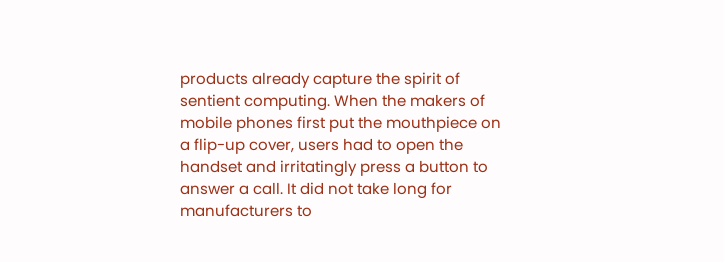products already capture the spirit of sentient computing. When the makers of mobile phones first put the mouthpiece on a flip-up cover, users had to open the handset and irritatingly press a button to answer a call. It did not take long for manufacturers to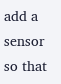add a sensor so that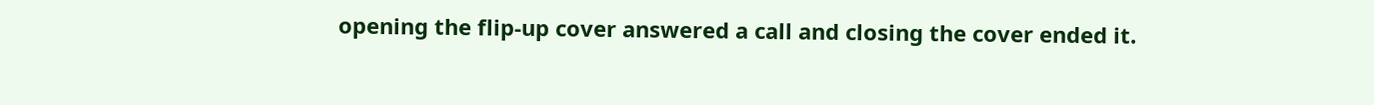opening the flip-up cover answered a call and closing the cover ended it.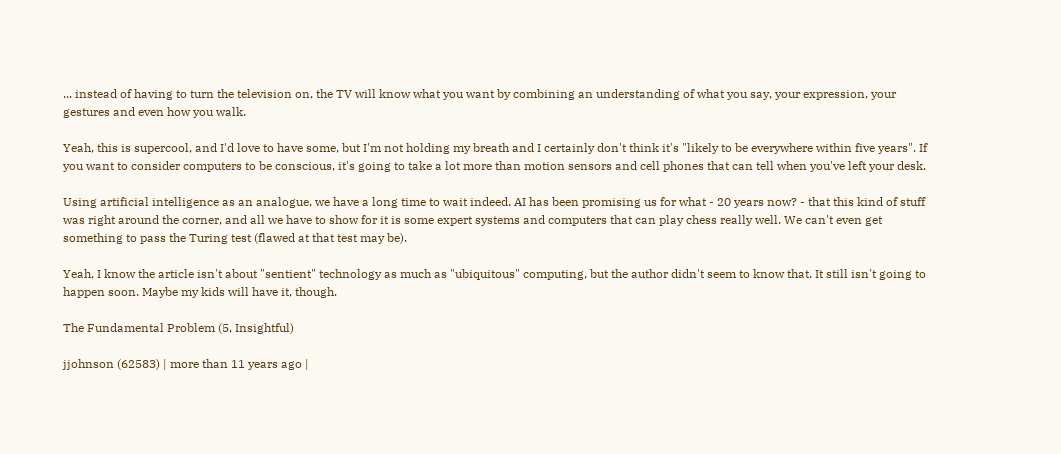... instead of having to turn the television on, the TV will know what you want by combining an understanding of what you say, your expression, your gestures and even how you walk.

Yeah, this is supercool, and I'd love to have some, but I'm not holding my breath and I certainly don't think it's "likely to be everywhere within five years". If you want to consider computers to be conscious, it's going to take a lot more than motion sensors and cell phones that can tell when you've left your desk.

Using artificial intelligence as an analogue, we have a long time to wait indeed. AI has been promising us for what - 20 years now? - that this kind of stuff was right around the corner, and all we have to show for it is some expert systems and computers that can play chess really well. We can't even get something to pass the Turing test (flawed at that test may be).

Yeah, I know the article isn't about "sentient" technology as much as "ubiquitous" computing, but the author didn't seem to know that. It still isn't going to happen soon. Maybe my kids will have it, though.

The Fundamental Problem (5, Insightful)

jjohnson (62583) | more than 11 years ago |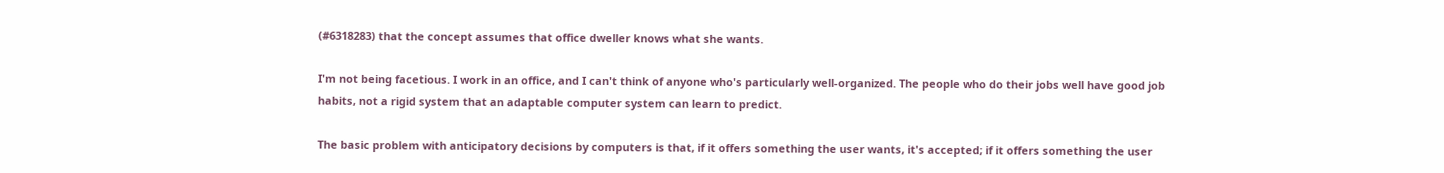(#6318283) that the concept assumes that office dweller knows what she wants.

I'm not being facetious. I work in an office, and I can't think of anyone who's particularly well-organized. The people who do their jobs well have good job habits, not a rigid system that an adaptable computer system can learn to predict.

The basic problem with anticipatory decisions by computers is that, if it offers something the user wants, it's accepted; if it offers something the user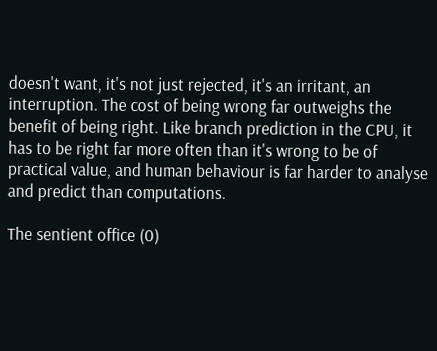doesn't want, it's not just rejected, it's an irritant, an interruption. The cost of being wrong far outweighs the benefit of being right. Like branch prediction in the CPU, it has to be right far more often than it's wrong to be of practical value, and human behaviour is far harder to analyse and predict than computations.

The sentient office (0)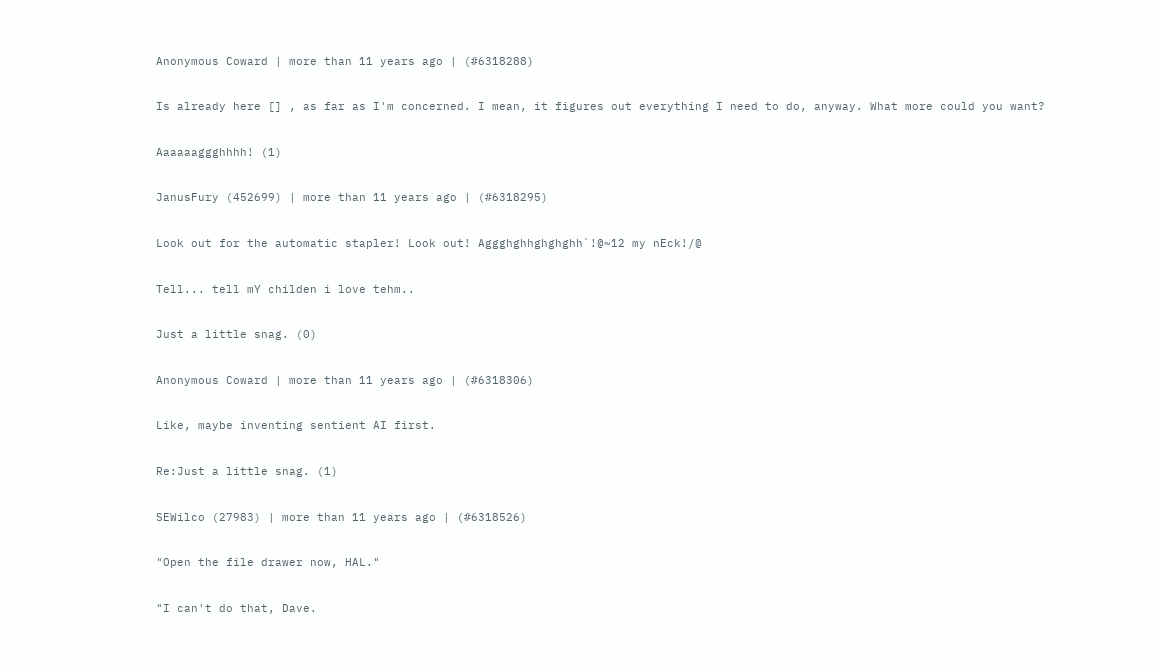Anonymous Coward | more than 11 years ago | (#6318288)

Is already here [] , as far as I'm concerned. I mean, it figures out everything I need to do, anyway. What more could you want?

Aaaaaaggghhhh! (1)

JanusFury (452699) | more than 11 years ago | (#6318295)

Look out for the automatic stapler! Look out! Aggghghhghghghh`!@~12 my nEck!/@

Tell... tell mY childen i love tehm..

Just a little snag. (0)

Anonymous Coward | more than 11 years ago | (#6318306)

Like, maybe inventing sentient AI first.

Re:Just a little snag. (1)

SEWilco (27983) | more than 11 years ago | (#6318526)

"Open the file drawer now, HAL."

"I can't do that, Dave.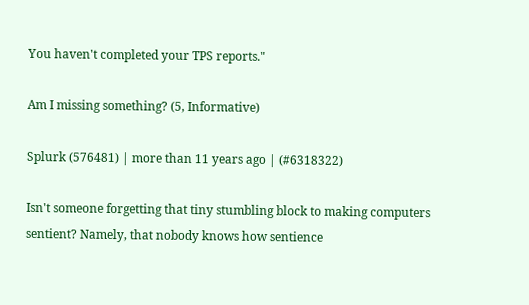You haven't completed your TPS reports."

Am I missing something? (5, Informative)

Splurk (576481) | more than 11 years ago | (#6318322)

Isn't someone forgetting that tiny stumbling block to making computers sentient? Namely, that nobody knows how sentience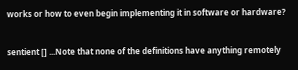works or how to even begin implementing it in software or hardware?

sentient [] ...Note that none of the definitions have anything remotely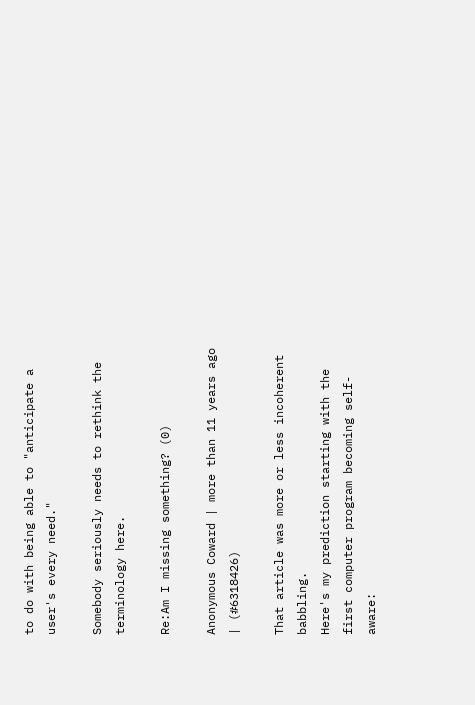to do with being able to "anticipate a user's every need."

Somebody seriously needs to rethink the terminology here.

Re:Am I missing something? (0)

Anonymous Coward | more than 11 years ago | (#6318426)

That article was more or less incoherent babbling.
Here's my prediction starting with the first computer program becoming self-aware: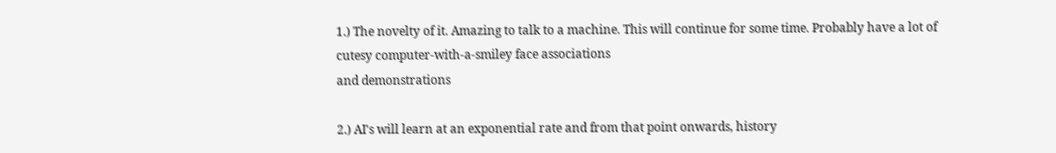1.) The novelty of it. Amazing to talk to a machine. This will continue for some time. Probably have a lot of cutesy computer-with-a-smiley face associations
and demonstrations

2.) AI's will learn at an exponential rate and from that point onwards, history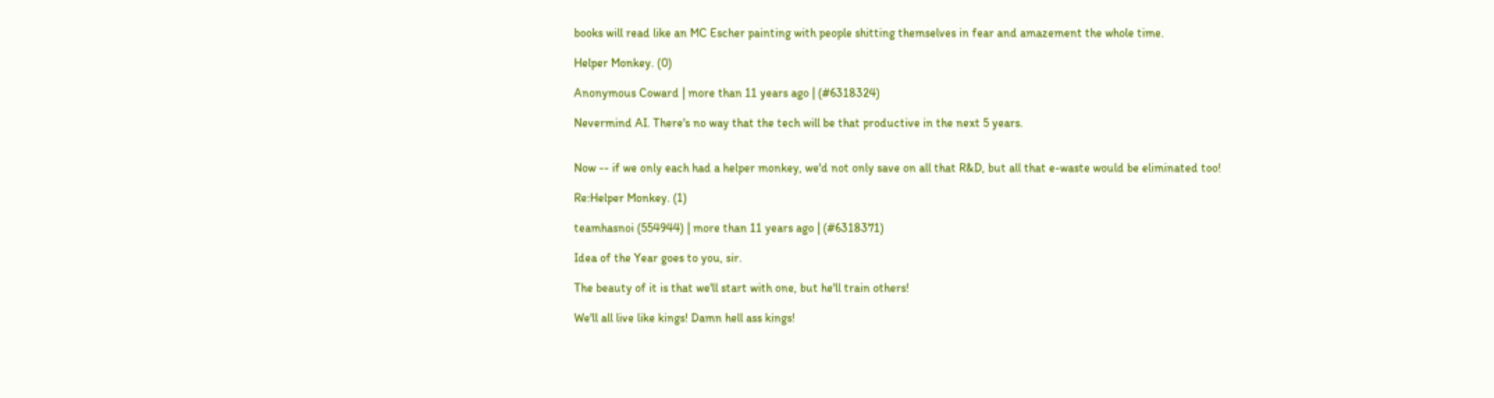books will read like an MC Escher painting with people shitting themselves in fear and amazement the whole time.

Helper Monkey. (0)

Anonymous Coward | more than 11 years ago | (#6318324)

Nevermind AI. There's no way that the tech will be that productive in the next 5 years.


Now -- if we only each had a helper monkey, we'd not only save on all that R&D, but all that e-waste would be eliminated too!

Re:Helper Monkey. (1)

teamhasnoi (554944) | more than 11 years ago | (#6318371)

Idea of the Year goes to you, sir.

The beauty of it is that we'll start with one, but he'll train others!

We'll all live like kings! Damn hell ass kings!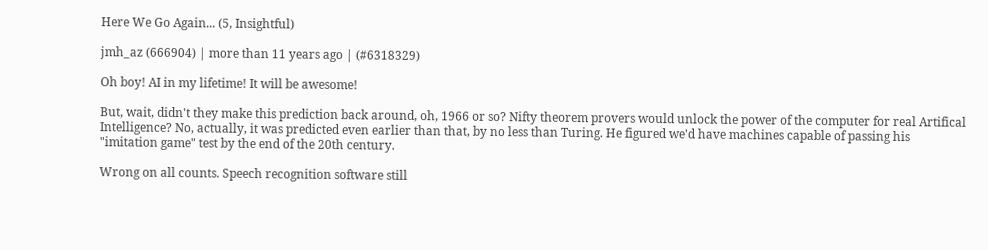Here We Go Again... (5, Insightful)

jmh_az (666904) | more than 11 years ago | (#6318329)

Oh boy! AI in my lifetime! It will be awesome!

But, wait, didn't they make this prediction back around, oh, 1966 or so? Nifty theorem provers would unlock the power of the computer for real Artifical Intelligence? No, actually, it was predicted even earlier than that, by no less than Turing. He figured we'd have machines capable of passing his "imitation game" test by the end of the 20th century.

Wrong on all counts. Speech recognition software still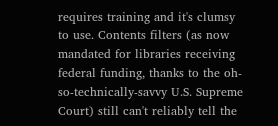requires training and it's clumsy to use. Contents filters (as now mandated for libraries receiving federal funding, thanks to the oh-so-technically-savvy U.S. Supreme Court) still can't reliably tell the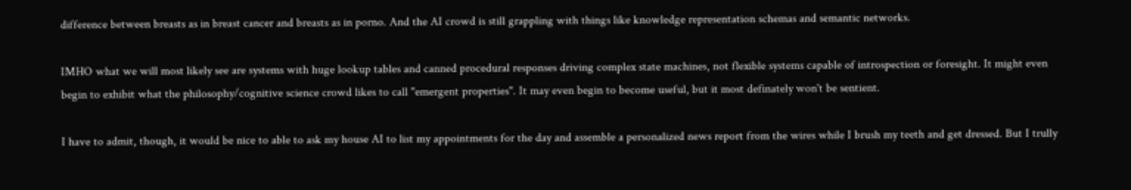difference between breasts as in breast cancer and breasts as in porno. And the AI crowd is still grappling with things like knowledge representation schemas and semantic networks.

IMHO what we will most likely see are systems with huge lookup tables and canned procedural responses driving complex state machines, not flexible systems capable of introspection or foresight. It might even begin to exhibit what the philosophy/cognitive science crowd likes to call "emergent properties". It may even begin to become useful, but it most definately won't be sentient.

I have to admit, though, it would be nice to able to ask my house AI to list my appointments for the day and assemble a personalized news report from the wires while I brush my teeth and get dressed. But I trully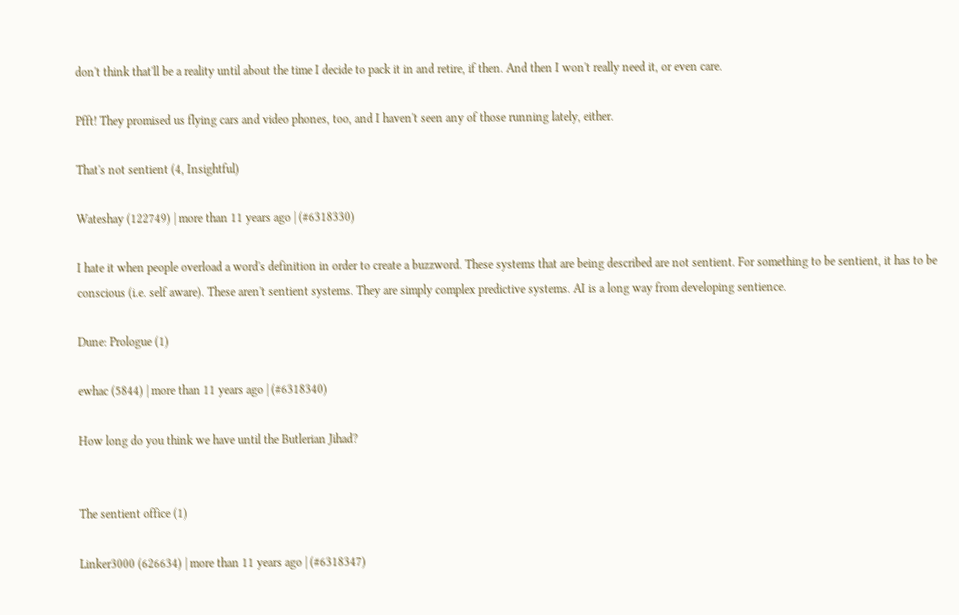don't think that'll be a reality until about the time I decide to pack it in and retire, if then. And then I won't really need it, or even care.

Pfft! They promised us flying cars and video phones, too, and I haven't seen any of those running lately, either.

That's not sentient (4, Insightful)

Wateshay (122749) | more than 11 years ago | (#6318330)

I hate it when people overload a word's definition in order to create a buzzword. These systems that are being described are not sentient. For something to be sentient, it has to be conscious (i.e. self aware). These aren't sentient systems. They are simply complex predictive systems. AI is a long way from developing sentience.

Dune: Prologue (1)

ewhac (5844) | more than 11 years ago | (#6318340)

How long do you think we have until the Butlerian Jihad?


The sentient office (1)

Linker3000 (626634) | more than 11 years ago | (#6318347)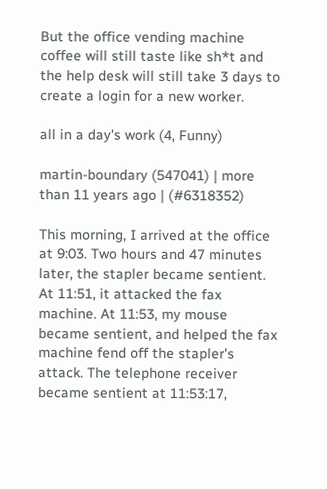But the office vending machine coffee will still taste like sh*t and the help desk will still take 3 days to create a login for a new worker.

all in a day's work (4, Funny)

martin-boundary (547041) | more than 11 years ago | (#6318352)

This morning, I arrived at the office at 9:03. Two hours and 47 minutes later, the stapler became sentient. At 11:51, it attacked the fax machine. At 11:53, my mouse became sentient, and helped the fax machine fend off the stapler's attack. The telephone receiver became sentient at 11:53:17,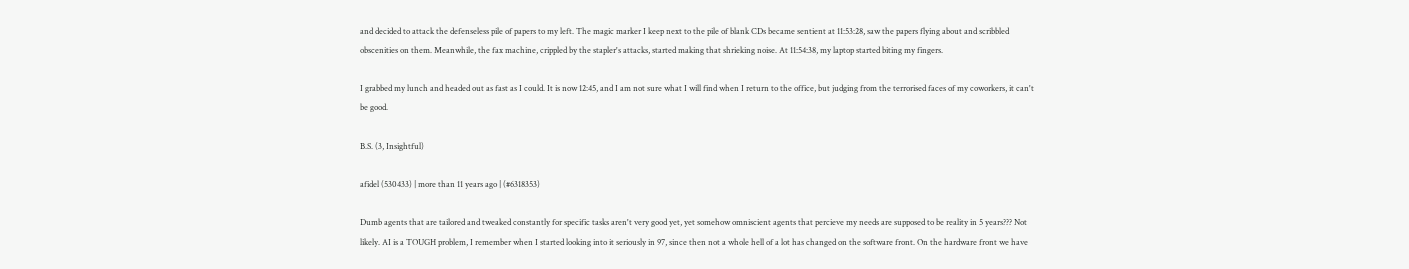and decided to attack the defenseless pile of papers to my left. The magic marker I keep next to the pile of blank CDs became sentient at 11:53:28, saw the papers flying about and scribbled obscenities on them. Meanwhile, the fax machine, crippled by the stapler's attacks, started making that shrieking noise. At 11:54:38, my laptop started biting my fingers.

I grabbed my lunch and headed out as fast as I could. It is now 12:45, and I am not sure what I will find when I return to the office, but judging from the terrorised faces of my coworkers, it can't be good.

B.S. (3, Insightful)

afidel (530433) | more than 11 years ago | (#6318353)

Dumb agents that are tailored and tweaked constantly for specific tasks aren't very good yet, yet somehow omniscient agents that percieve my needs are supposed to be reality in 5 years??? Not likely. AI is a TOUGH problem, I remember when I started looking into it seriously in 97, since then not a whole hell of a lot has changed on the software front. On the hardware front we have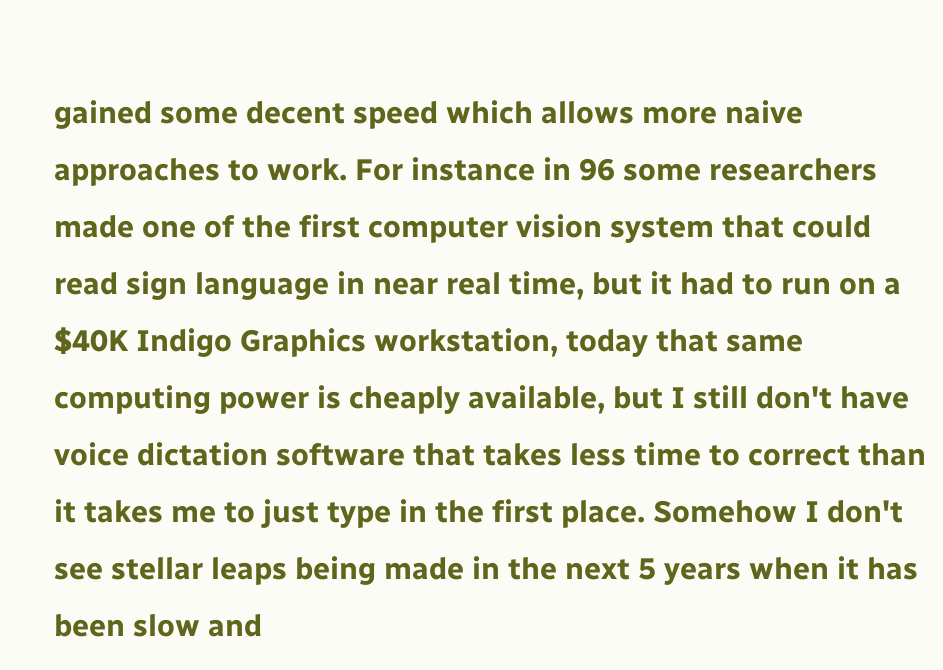gained some decent speed which allows more naive approaches to work. For instance in 96 some researchers made one of the first computer vision system that could read sign language in near real time, but it had to run on a $40K Indigo Graphics workstation, today that same computing power is cheaply available, but I still don't have voice dictation software that takes less time to correct than it takes me to just type in the first place. Somehow I don't see stellar leaps being made in the next 5 years when it has been slow and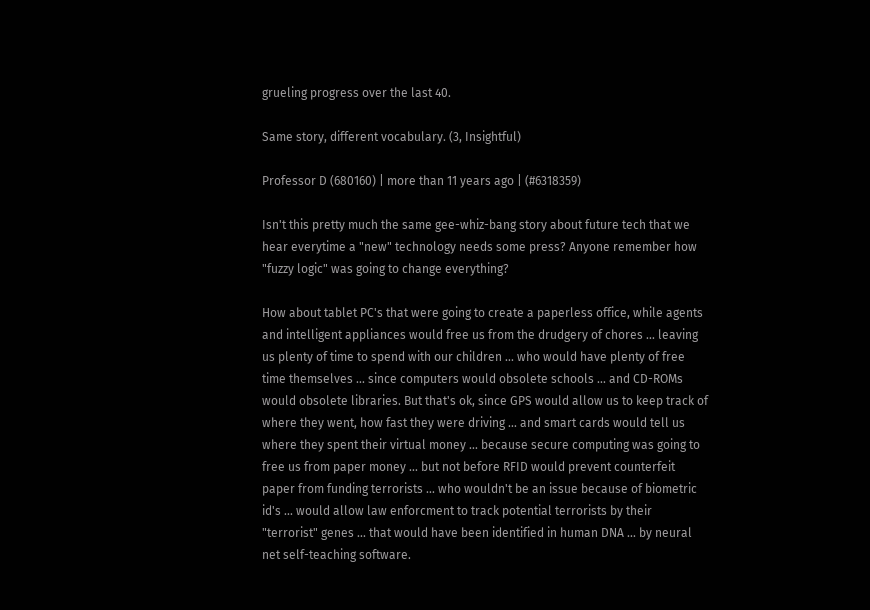grueling progress over the last 40.

Same story, different vocabulary. (3, Insightful)

Professor D (680160) | more than 11 years ago | (#6318359)

Isn't this pretty much the same gee-whiz-bang story about future tech that we hear everytime a "new" technology needs some press? Anyone remember how "fuzzy logic" was going to change everything?

How about tablet PC's that were going to create a paperless office, while agents and intelligent appliances would free us from the drudgery of chores ... leaving us plenty of time to spend with our children ... who would have plenty of free time themselves ... since computers would obsolete schools ... and CD-ROMs would obsolete libraries. But that's ok, since GPS would allow us to keep track of where they went, how fast they were driving ... and smart cards would tell us where they spent their virtual money ... because secure computing was going to free us from paper money ... but not before RFID would prevent counterfeit paper from funding terrorists ... who wouldn't be an issue because of biometric id's ... would allow law enforcment to track potential terrorists by their "terrorist" genes ... that would have been identified in human DNA ... by neural net self-teaching software.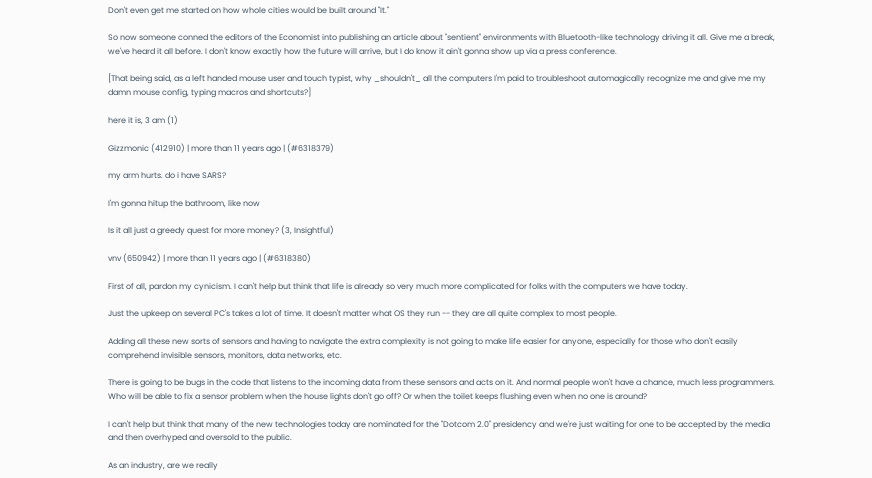Don't even get me started on how whole cities would be built around "It."

So now someone conned the editors of the Economist into publishing an article about "sentient" environments with Bluetooth-like technology driving it all. Give me a break, we've heard it all before. I don't know exactly how the future will arrive, but I do know it ain't gonna show up via a press conference.

[That being said, as a left handed mouse user and touch typist, why _shouldn't_ all the computers I'm paid to troubleshoot automagically recognize me and give me my damn mouse config, typing macros and shortcuts?]

here it is, 3 am (1)

Gizzmonic (412910) | more than 11 years ago | (#6318379)

my arm hurts. do i have SARS?

I'm gonna hitup the bathroom, like now

Is it all just a greedy quest for more money? (3, Insightful)

vnv (650942) | more than 11 years ago | (#6318380)

First of all, pardon my cynicism. I can't help but think that life is already so very much more complicated for folks with the computers we have today.

Just the upkeep on several PC's takes a lot of time. It doesn't matter what OS they run -- they are all quite complex to most people.

Adding all these new sorts of sensors and having to navigate the extra complexity is not going to make life easier for anyone, especially for those who don't easily comprehend invisible sensors, monitors, data networks, etc.

There is going to be bugs in the code that listens to the incoming data from these sensors and acts on it. And normal people won't have a chance, much less programmers. Who will be able to fix a sensor problem when the house lights don't go off? Or when the toilet keeps flushing even when no one is around?

I can't help but think that many of the new technologies today are nominated for the "Dotcom 2.0" presidency and we're just waiting for one to be accepted by the media and then overhyped and oversold to the public.

As an industry, are we really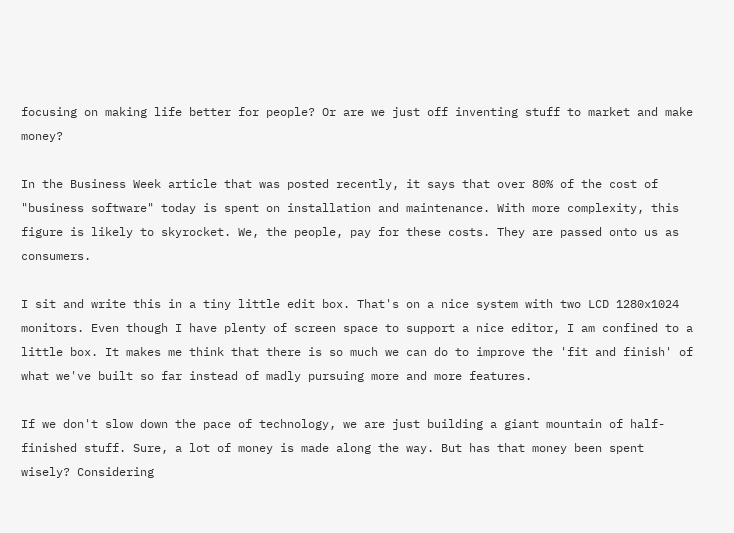focusing on making life better for people? Or are we just off inventing stuff to market and make money?

In the Business Week article that was posted recently, it says that over 80% of the cost of "business software" today is spent on installation and maintenance. With more complexity, this figure is likely to skyrocket. We, the people, pay for these costs. They are passed onto us as consumers.

I sit and write this in a tiny little edit box. That's on a nice system with two LCD 1280x1024 monitors. Even though I have plenty of screen space to support a nice editor, I am confined to a little box. It makes me think that there is so much we can do to improve the 'fit and finish' of what we've built so far instead of madly pursuing more and more features.

If we don't slow down the pace of technology, we are just building a giant mountain of half-finished stuff. Sure, a lot of money is made along the way. But has that money been spent wisely? Considering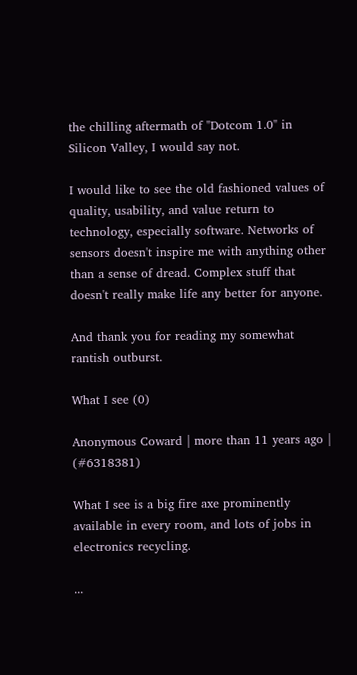the chilling aftermath of "Dotcom 1.0" in Silicon Valley, I would say not.

I would like to see the old fashioned values of quality, usability, and value return to technology, especially software. Networks of sensors doesn't inspire me with anything other than a sense of dread. Complex stuff that doesn't really make life any better for anyone.

And thank you for reading my somewhat rantish outburst.

What I see (0)

Anonymous Coward | more than 11 years ago | (#6318381)

What I see is a big fire axe prominently available in every room, and lots of jobs in electronics recycling.

...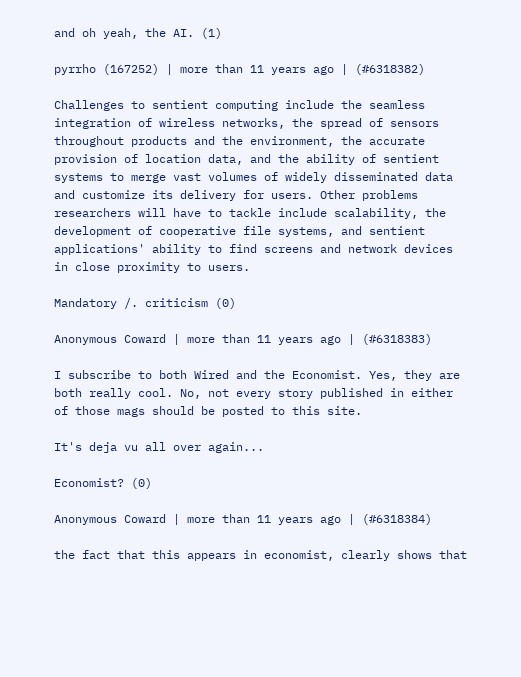and oh yeah, the AI. (1)

pyrrho (167252) | more than 11 years ago | (#6318382)

Challenges to sentient computing include the seamless integration of wireless networks, the spread of sensors throughout products and the environment, the accurate provision of location data, and the ability of sentient systems to merge vast volumes of widely disseminated data and customize its delivery for users. Other problems researchers will have to tackle include scalability, the development of cooperative file systems, and sentient applications' ability to find screens and network devices in close proximity to users.

Mandatory /. criticism (0)

Anonymous Coward | more than 11 years ago | (#6318383)

I subscribe to both Wired and the Economist. Yes, they are both really cool. No, not every story published in either of those mags should be posted to this site.

It's deja vu all over again...

Economist? (0)

Anonymous Coward | more than 11 years ago | (#6318384)

the fact that this appears in economist, clearly shows that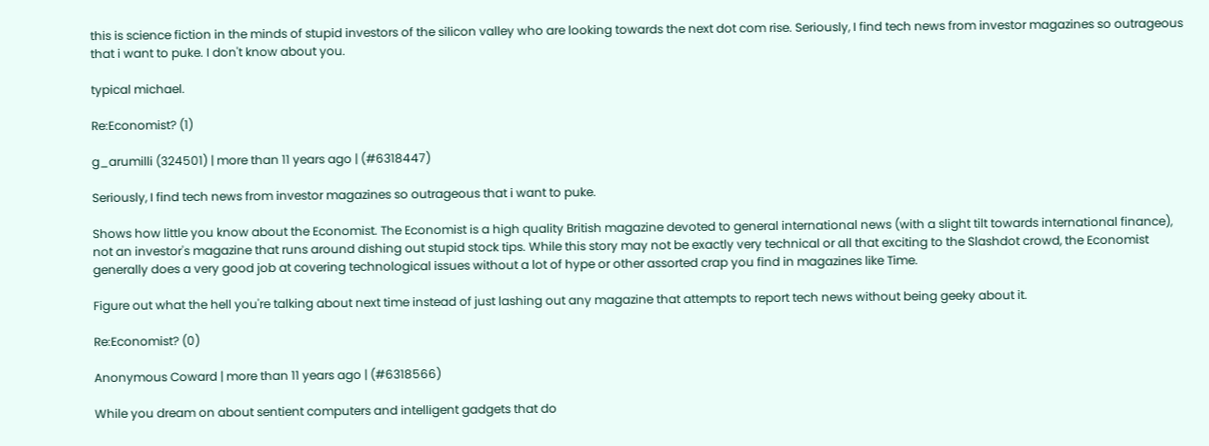this is science fiction in the minds of stupid investors of the silicon valley who are looking towards the next dot com rise. Seriously, I find tech news from investor magazines so outrageous that i want to puke. I don't know about you.

typical michael.

Re:Economist? (1)

g_arumilli (324501) | more than 11 years ago | (#6318447)

Seriously, I find tech news from investor magazines so outrageous that i want to puke.

Shows how little you know about the Economist. The Economist is a high quality British magazine devoted to general international news (with a slight tilt towards international finance), not an investor's magazine that runs around dishing out stupid stock tips. While this story may not be exactly very technical or all that exciting to the Slashdot crowd, the Economist generally does a very good job at covering technological issues without a lot of hype or other assorted crap you find in magazines like Time.

Figure out what the hell you're talking about next time instead of just lashing out any magazine that attempts to report tech news without being geeky about it.

Re:Economist? (0)

Anonymous Coward | more than 11 years ago | (#6318566)

While you dream on about sentient computers and intelligent gadgets that do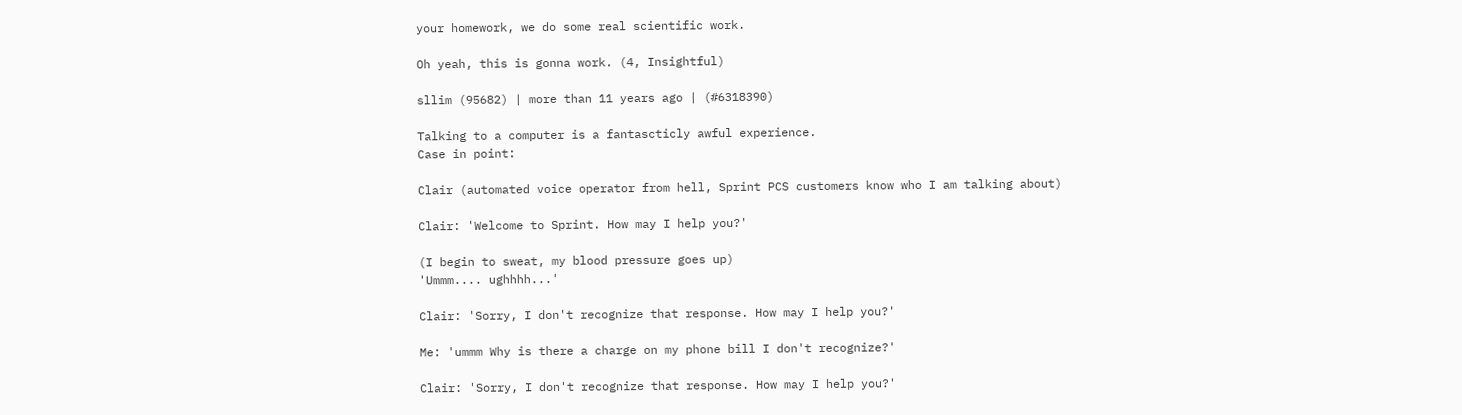your homework, we do some real scientific work.

Oh yeah, this is gonna work. (4, Insightful)

sllim (95682) | more than 11 years ago | (#6318390)

Talking to a computer is a fantascticly awful experience.
Case in point:

Clair (automated voice operator from hell, Sprint PCS customers know who I am talking about)

Clair: 'Welcome to Sprint. How may I help you?'

(I begin to sweat, my blood pressure goes up)
'Ummm.... ughhhh...'

Clair: 'Sorry, I don't recognize that response. How may I help you?'

Me: 'ummm Why is there a charge on my phone bill I don't recognize?'

Clair: 'Sorry, I don't recognize that response. How may I help you?'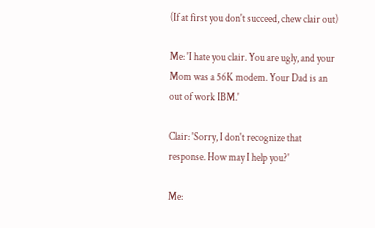(If at first you don't succeed, chew clair out)

Me: 'I hate you clair. You are ugly, and your Mom was a 56K modem. Your Dad is an out of work IBM.'

Clair: 'Sorry, I don't recognize that response. How may I help you?'

Me: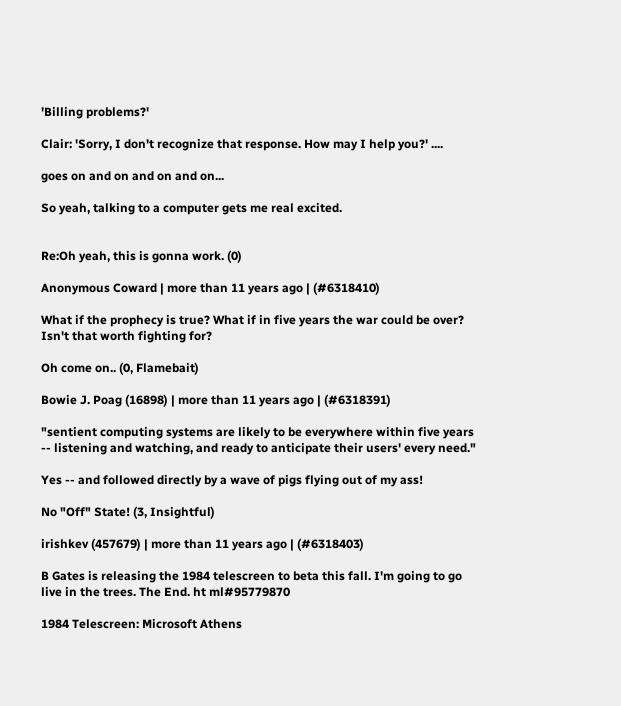'Billing problems?'

Clair: 'Sorry, I don't recognize that response. How may I help you?' ....

goes on and on and on and on...

So yeah, talking to a computer gets me real excited.


Re:Oh yeah, this is gonna work. (0)

Anonymous Coward | more than 11 years ago | (#6318410)

What if the prophecy is true? What if in five years the war could be over? Isn't that worth fighting for?

Oh come on.. (0, Flamebait)

Bowie J. Poag (16898) | more than 11 years ago | (#6318391)

"sentient computing systems are likely to be everywhere within five years -- listening and watching, and ready to anticipate their users' every need."

Yes -- and followed directly by a wave of pigs flying out of my ass!

No "Off" State! (3, Insightful)

irishkev (457679) | more than 11 years ago | (#6318403)

B Gates is releasing the 1984 telescreen to beta this fall. I'm going to go live in the trees. The End. ht ml#95779870

1984 Telescreen: Microsoft Athens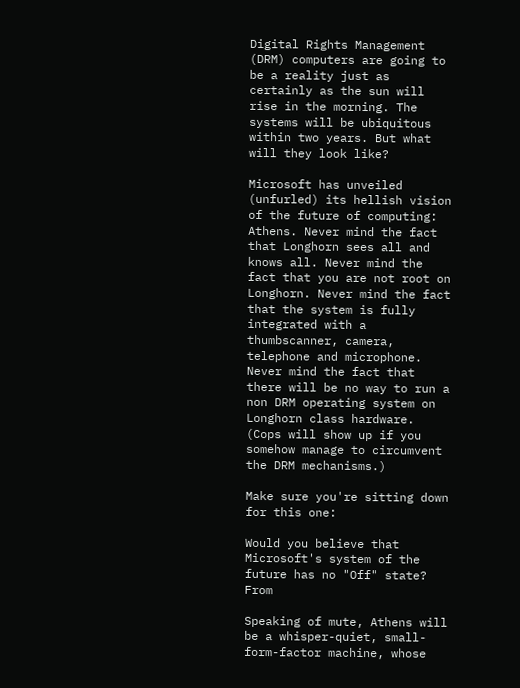Digital Rights Management (DRM) computers are going to be a reality just as certainly as the sun will rise in the morning. The systems will be ubiquitous within two years. But what will they look like?

Microsoft has unveiled (unfurled) its hellish vision of the future of computing: Athens. Never mind the fact that Longhorn sees all and knows all. Never mind the fact that you are not root on Longhorn. Never mind the fact that the system is fully integrated with a thumbscanner, camera, telephone and microphone. Never mind the fact that there will be no way to run a non DRM operating system on Longhorn class hardware. (Cops will show up if you somehow manage to circumvent the DRM mechanisms.)

Make sure you're sitting down for this one:

Would you believe that Microsoft's system of the future has no "Off" state? From

Speaking of mute, Athens will be a whisper-quiet, small-form-factor machine, whose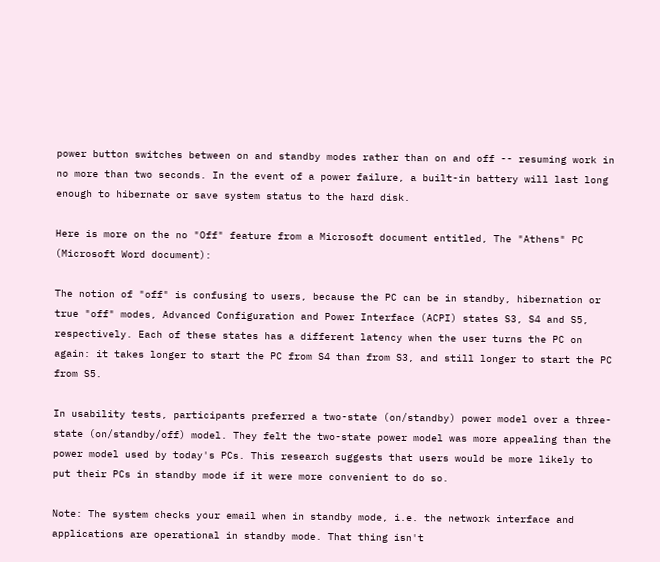power button switches between on and standby modes rather than on and off -- resuming work in no more than two seconds. In the event of a power failure, a built-in battery will last long enough to hibernate or save system status to the hard disk.

Here is more on the no "Off" feature from a Microsoft document entitled, The "Athens" PC (Microsoft Word document):

The notion of "off" is confusing to users, because the PC can be in standby, hibernation or true "off" modes, Advanced Configuration and Power Interface (ACPI) states S3, S4 and S5, respectively. Each of these states has a different latency when the user turns the PC on again: it takes longer to start the PC from S4 than from S3, and still longer to start the PC from S5.

In usability tests, participants preferred a two-state (on/standby) power model over a three-state (on/standby/off) model. They felt the two-state power model was more appealing than the power model used by today's PCs. This research suggests that users would be more likely to put their PCs in standby mode if it were more convenient to do so.

Note: The system checks your email when in standby mode, i.e. the network interface and applications are operational in standby mode. That thing isn't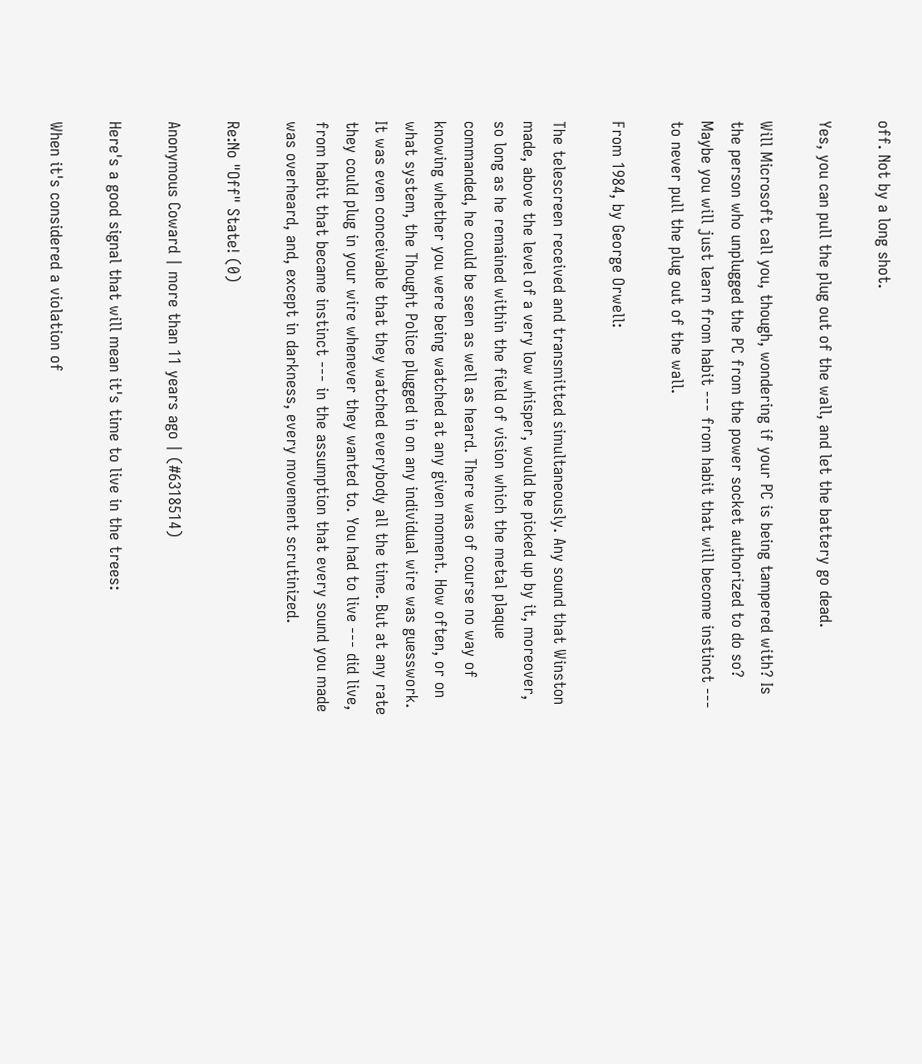off. Not by a long shot.

Yes, you can pull the plug out of the wall, and let the battery go dead.

Will Microsoft call you, though, wondering if your PC is being tampered with? Is the person who unplugged the PC from the power socket authorized to do so? Maybe you will just learn from habit --- from habit that will become instinct --- to never pull the plug out of the wall.

From 1984, by George Orwell:

The telescreen received and transmitted simultaneously. Any sound that Winston made, above the level of a very low whisper, would be picked up by it, moreover, so long as he remained within the field of vision which the metal plaque commanded, he could be seen as well as heard. There was of course no way of knowing whether you were being watched at any given moment. How often, or on what system, the Thought Police plugged in on any individual wire was guesswork. It was even conceivable that they watched everybody all the time. But at any rate they could plug in your wire whenever they wanted to. You had to live --- did live, from habit that became instinct --- in the assumption that every sound you made was overheard, and, except in darkness, every movement scrutinized.

Re:No "Off" State! (0)

Anonymous Coward | more than 11 years ago | (#6318514)

Here's a good signal that will mean it's time to live in the trees:

When it's considered a violation of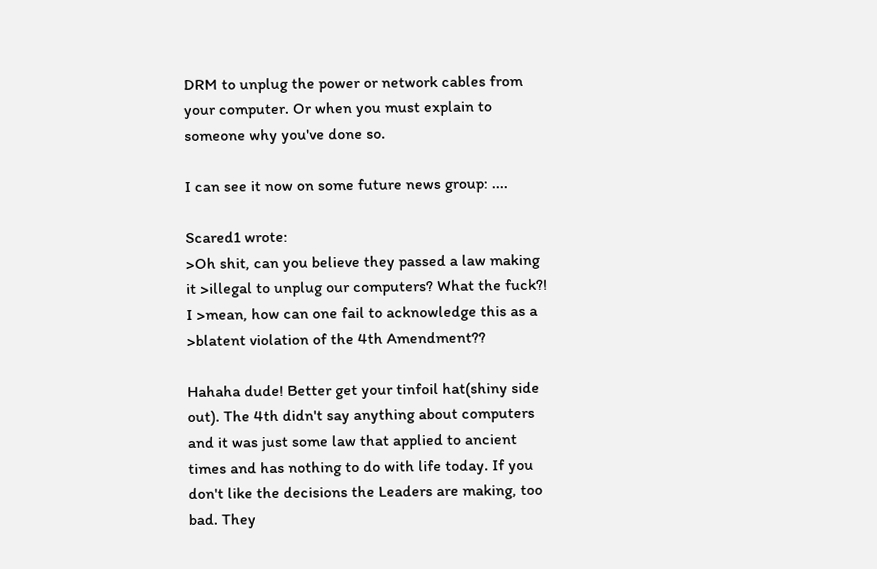DRM to unplug the power or network cables from your computer. Or when you must explain to someone why you've done so.

I can see it now on some future news group: ....

Scared1 wrote:
>Oh shit, can you believe they passed a law making it >illegal to unplug our computers? What the fuck?! I >mean, how can one fail to acknowledge this as a >blatent violation of the 4th Amendment??

Hahaha dude! Better get your tinfoil hat(shiny side out). The 4th didn't say anything about computers and it was just some law that applied to ancient times and has nothing to do with life today. If you don't like the decisions the Leaders are making, too bad. They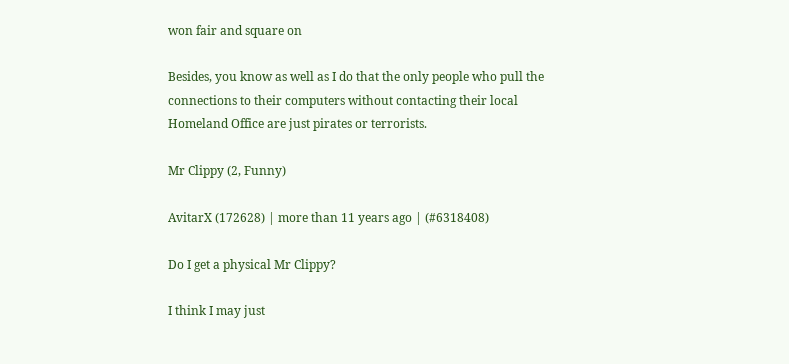won fair and square on

Besides, you know as well as I do that the only people who pull the connections to their computers without contacting their local Homeland Office are just pirates or terrorists.

Mr Clippy (2, Funny)

AvitarX (172628) | more than 11 years ago | (#6318408)

Do I get a physical Mr Clippy?

I think I may just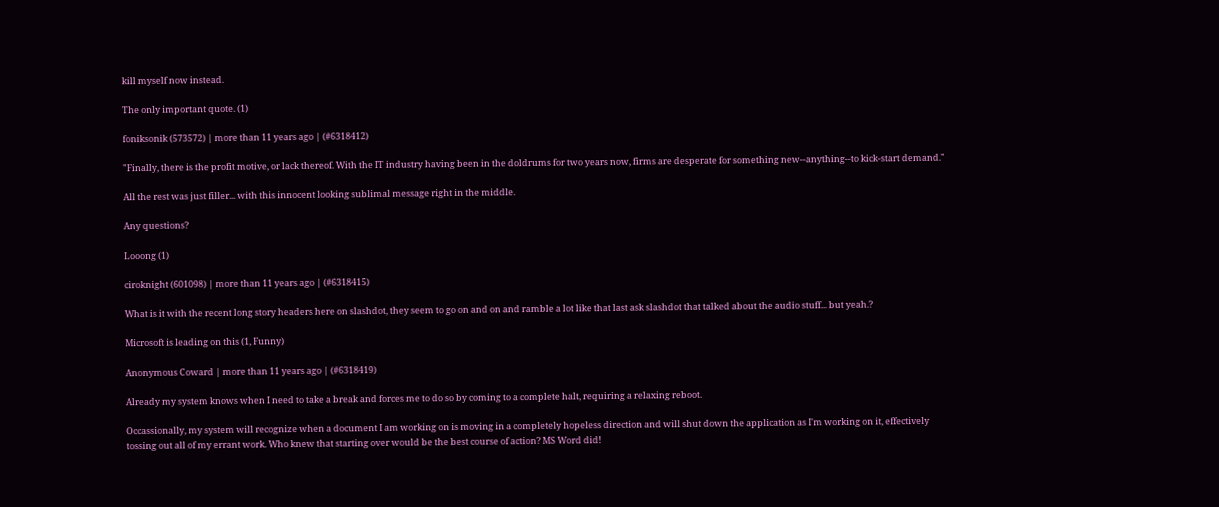kill myself now instead.

The only important quote. (1)

foniksonik (573572) | more than 11 years ago | (#6318412)

"Finally, there is the profit motive, or lack thereof. With the IT industry having been in the doldrums for two years now, firms are desperate for something new--anything--to kick-start demand."

All the rest was just filler... with this innocent looking sublimal message right in the middle.

Any questions?

Looong (1)

ciroknight (601098) | more than 11 years ago | (#6318415)

What is it with the recent long story headers here on slashdot, they seem to go on and on and ramble a lot like that last ask slashdot that talked about the audio stuff... but yeah.?

Microsoft is leading on this (1, Funny)

Anonymous Coward | more than 11 years ago | (#6318419)

Already my system knows when I need to take a break and forces me to do so by coming to a complete halt, requiring a relaxing reboot.

Occassionally, my system will recognize when a document I am working on is moving in a completely hopeless direction and will shut down the application as I'm working on it, effectively tossing out all of my errant work. Who knew that starting over would be the best course of action? MS Word did!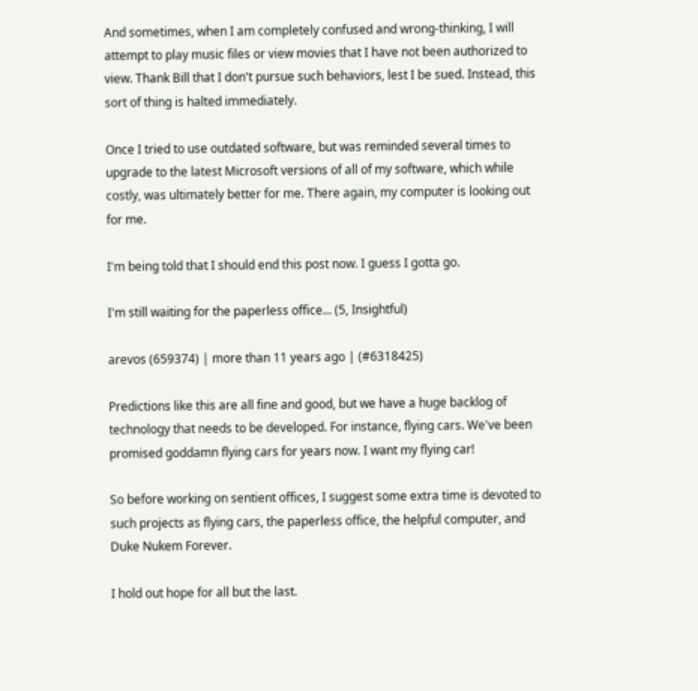And sometimes, when I am completely confused and wrong-thinking, I will attempt to play music files or view movies that I have not been authorized to view. Thank Bill that I don't pursue such behaviors, lest I be sued. Instead, this sort of thing is halted immediately.

Once I tried to use outdated software, but was reminded several times to upgrade to the latest Microsoft versions of all of my software, which while costly, was ultimately better for me. There again, my computer is looking out for me.

I'm being told that I should end this post now. I guess I gotta go.

I'm still waiting for the paperless office... (5, Insightful)

arevos (659374) | more than 11 years ago | (#6318425)

Predictions like this are all fine and good, but we have a huge backlog of technology that needs to be developed. For instance, flying cars. We've been promised goddamn flying cars for years now. I want my flying car!

So before working on sentient offices, I suggest some extra time is devoted to such projects as flying cars, the paperless office, the helpful computer, and Duke Nukem Forever.

I hold out hope for all but the last.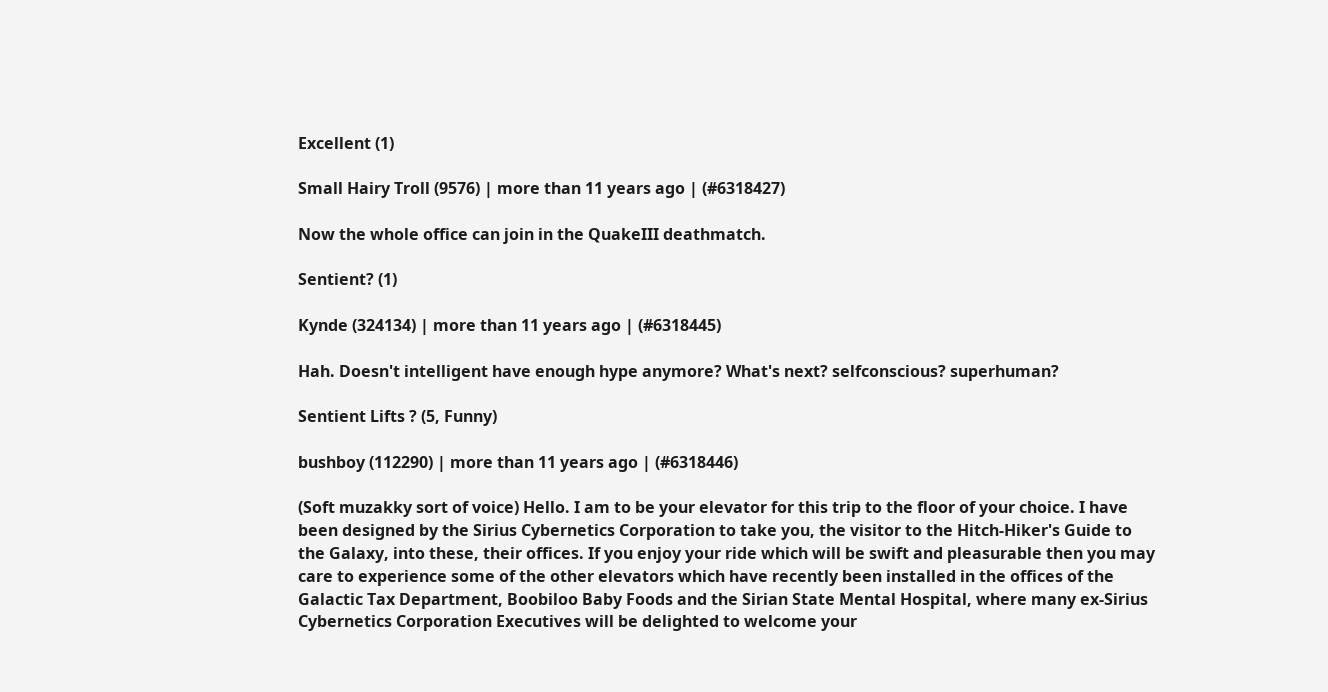Excellent (1)

Small Hairy Troll (9576) | more than 11 years ago | (#6318427)

Now the whole office can join in the QuakeIII deathmatch.

Sentient? (1)

Kynde (324134) | more than 11 years ago | (#6318445)

Hah. Doesn't intelligent have enough hype anymore? What's next? selfconscious? superhuman?

Sentient Lifts ? (5, Funny)

bushboy (112290) | more than 11 years ago | (#6318446)

(Soft muzakky sort of voice) Hello. I am to be your elevator for this trip to the floor of your choice. I have been designed by the Sirius Cybernetics Corporation to take you, the visitor to the Hitch-Hiker's Guide to the Galaxy, into these, their offices. If you enjoy your ride which will be swift and pleasurable then you may care to experience some of the other elevators which have recently been installed in the offices of the Galactic Tax Department, Boobiloo Baby Foods and the Sirian State Mental Hospital, where many ex-Sirius Cybernetics Corporation Executives will be delighted to welcome your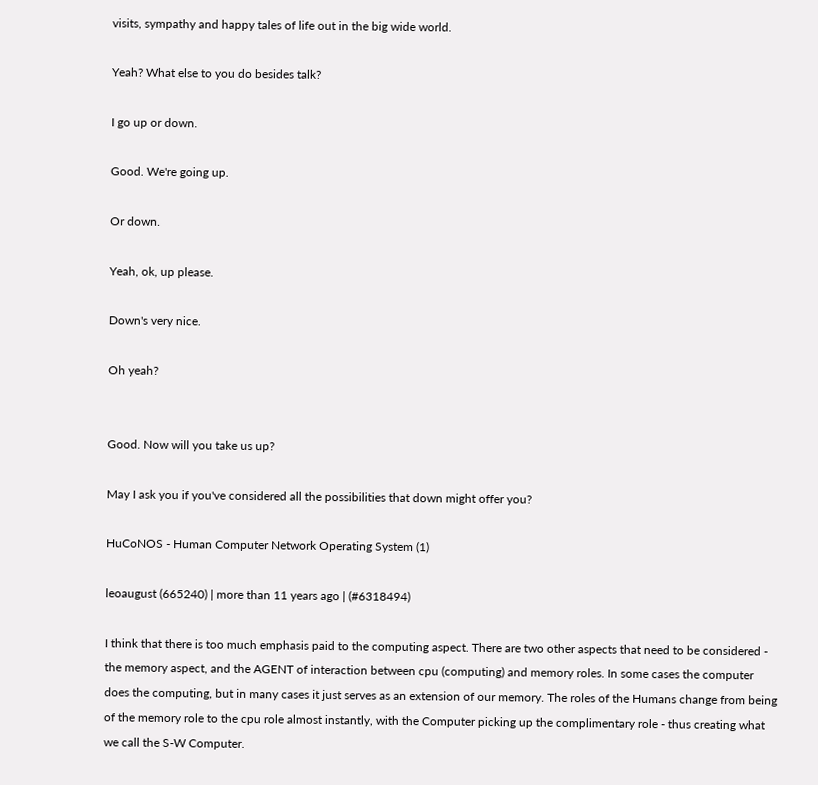visits, sympathy and happy tales of life out in the big wide world.

Yeah? What else to you do besides talk?

I go up or down.

Good. We're going up.

Or down.

Yeah, ok, up please.

Down's very nice.

Oh yeah?


Good. Now will you take us up?

May I ask you if you've considered all the possibilities that down might offer you?

HuCoNOS - Human Computer Network Operating System (1)

leoaugust (665240) | more than 11 years ago | (#6318494)

I think that there is too much emphasis paid to the computing aspect. There are two other aspects that need to be considered - the memory aspect, and the AGENT of interaction between cpu (computing) and memory roles. In some cases the computer does the computing, but in many cases it just serves as an extension of our memory. The roles of the Humans change from being of the memory role to the cpu role almost instantly, with the Computer picking up the complimentary role - thus creating what we call the S-W Computer.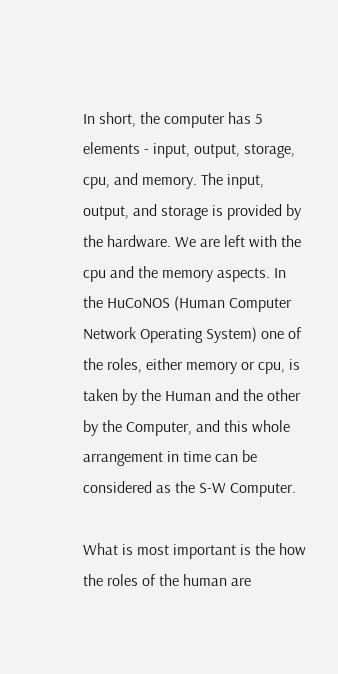In short, the computer has 5 elements - input, output, storage, cpu, and memory. The input, output, and storage is provided by the hardware. We are left with the cpu and the memory aspects. In the HuCoNOS (Human Computer Network Operating System) one of the roles, either memory or cpu, is taken by the Human and the other by the Computer, and this whole arrangement in time can be considered as the S-W Computer.

What is most important is the how the roles of the human are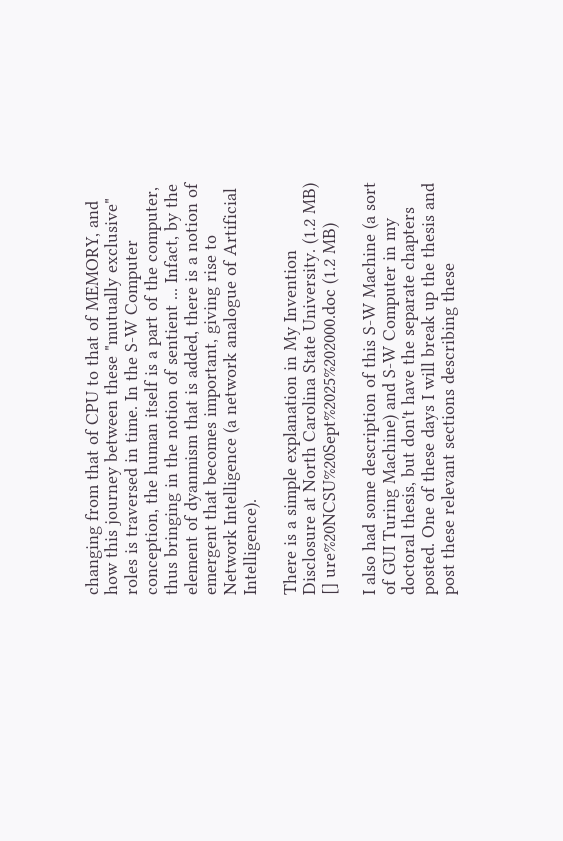changing from that of CPU to that of MEMORY, and how this journey between these "mutually exclusive" roles is traversed in time. In the S-W Computer conception, the human itself is a part of the computer, thus bringing in the notion of sentient ... Infact, by the element of dyanmism that is added, there is a notion of emergent that becomes important, giving rise to Network Intelligence (a network analogue of Artificial Intelligence).

There is a simple explanation in My Invention Disclosure at North Carolina State University. (1.2 MB) [] ure%20NCSU%20Sept%2025%202000.doc (1.2 MB)

I also had some description of this S-W Machine (a sort of GUI Turing Machine) and S-W Computer in my doctoral thesis, but don't have the separate chapters posted. One of these days I will break up the thesis and post these relevant sections describing these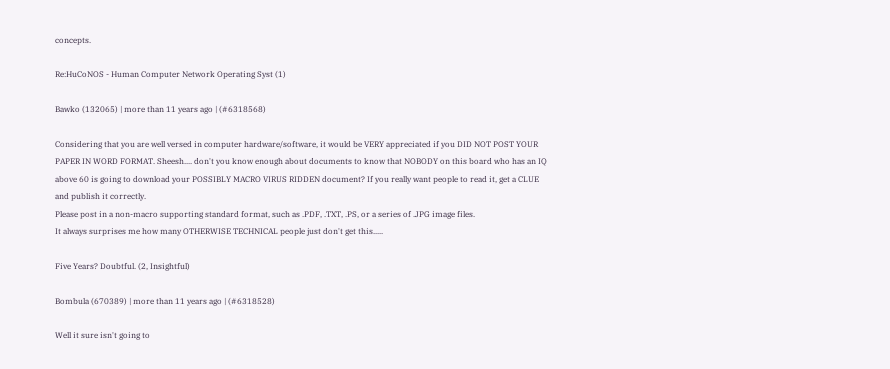concepts.

Re:HuCoNOS - Human Computer Network Operating Syst (1)

Bawko (132065) | more than 11 years ago | (#6318568)

Considering that you are well versed in computer hardware/software, it would be VERY appreciated if you DID NOT POST YOUR PAPER IN WORD FORMAT. Sheesh.... don't you know enough about documents to know that NOBODY on this board who has an IQ above 60 is going to download your POSSIBLY MACRO VIRUS RIDDEN document? If you really want people to read it, get a CLUE and publish it correctly.
Please post in a non-macro supporting standard format, such as .PDF, .TXT, .PS, or a series of .JPG image files.
It always surprises me how many OTHERWISE TECHNICAL people just don't get this.....

Five Years? Doubtful. (2, Insightful)

Bombula (670389) | more than 11 years ago | (#6318528)

Well it sure isn't going to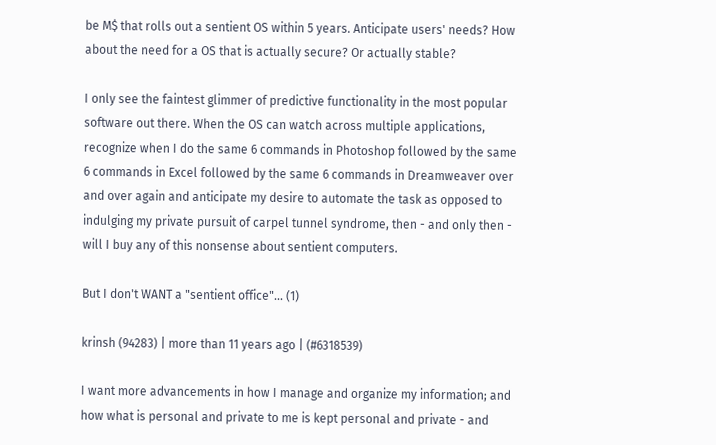be M$ that rolls out a sentient OS within 5 years. Anticipate users' needs? How about the need for a OS that is actually secure? Or actually stable?

I only see the faintest glimmer of predictive functionality in the most popular software out there. When the OS can watch across multiple applications, recognize when I do the same 6 commands in Photoshop followed by the same 6 commands in Excel followed by the same 6 commands in Dreamweaver over and over again and anticipate my desire to automate the task as opposed to indulging my private pursuit of carpel tunnel syndrome, then - and only then - will I buy any of this nonsense about sentient computers.

But I don't WANT a "sentient office"... (1)

krinsh (94283) | more than 11 years ago | (#6318539)

I want more advancements in how I manage and organize my information; and how what is personal and private to me is kept personal and private - and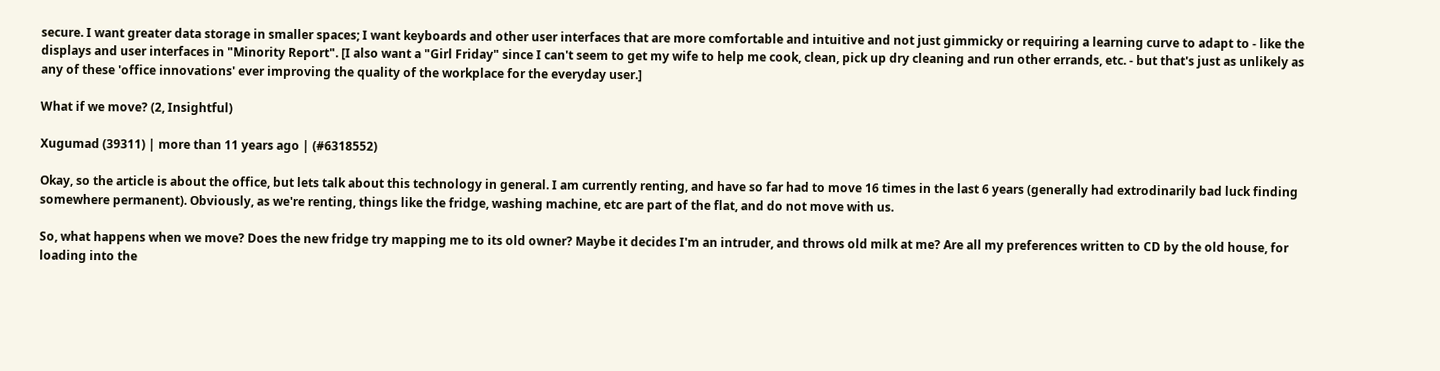secure. I want greater data storage in smaller spaces; I want keyboards and other user interfaces that are more comfortable and intuitive and not just gimmicky or requiring a learning curve to adapt to - like the displays and user interfaces in "Minority Report". [I also want a "Girl Friday" since I can't seem to get my wife to help me cook, clean, pick up dry cleaning and run other errands, etc. - but that's just as unlikely as any of these 'office innovations' ever improving the quality of the workplace for the everyday user.]

What if we move? (2, Insightful)

Xugumad (39311) | more than 11 years ago | (#6318552)

Okay, so the article is about the office, but lets talk about this technology in general. I am currently renting, and have so far had to move 16 times in the last 6 years (generally had extrodinarily bad luck finding somewhere permanent). Obviously, as we're renting, things like the fridge, washing machine, etc are part of the flat, and do not move with us.

So, what happens when we move? Does the new fridge try mapping me to its old owner? Maybe it decides I'm an intruder, and throws old milk at me? Are all my preferences written to CD by the old house, for loading into the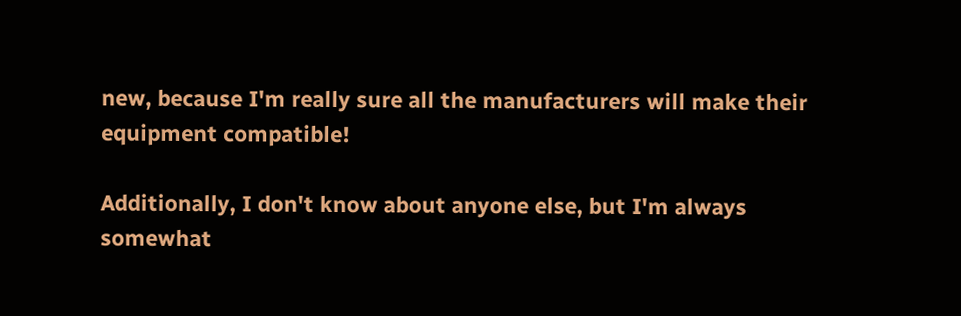new, because I'm really sure all the manufacturers will make their equipment compatible!

Additionally, I don't know about anyone else, but I'm always somewhat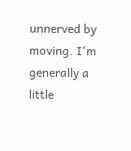unnerved by moving. I'm generally a little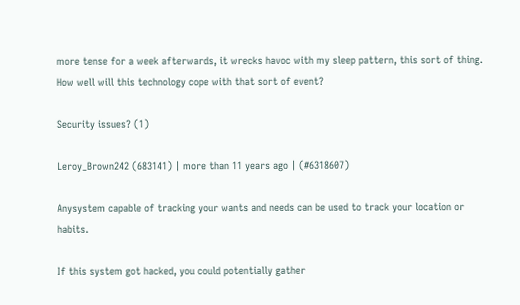more tense for a week afterwards, it wrecks havoc with my sleep pattern, this sort of thing. How well will this technology cope with that sort of event?

Security issues? (1)

Leroy_Brown242 (683141) | more than 11 years ago | (#6318607)

Anysystem capable of tracking your wants and needs can be used to track your location or habits.

If this system got hacked, you could potentially gather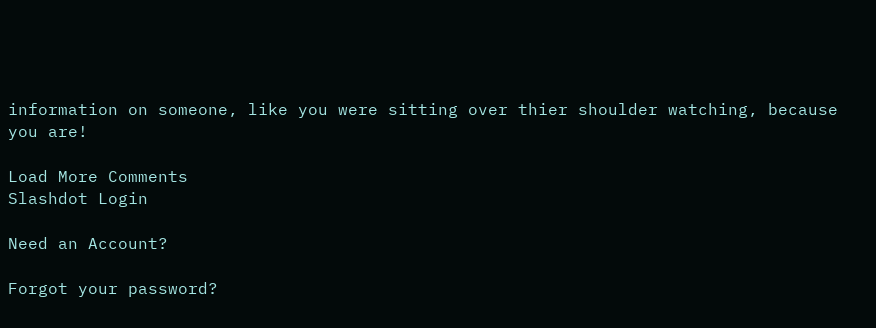information on someone, like you were sitting over thier shoulder watching, because you are!

Load More Comments
Slashdot Login

Need an Account?

Forgot your password?